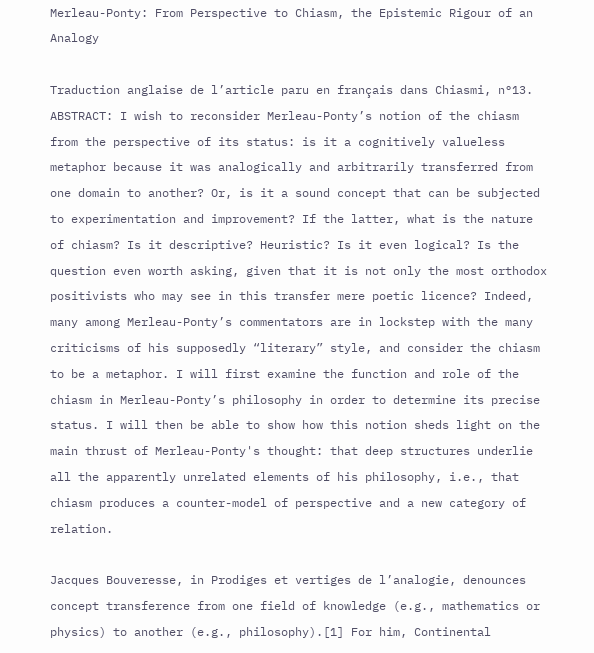Merleau-Ponty: From Perspective to Chiasm, the Epistemic Rigour of an Analogy

Traduction anglaise de l’article paru en français dans Chiasmi, n°13.
ABSTRACT: I wish to reconsider Merleau-Ponty’s notion of the chiasm from the perspective of its status: is it a cognitively valueless metaphor because it was analogically and arbitrarily transferred from one domain to another? Or, is it a sound concept that can be subjected to experimentation and improvement? If the latter, what is the nature of chiasm? Is it descriptive? Heuristic? Is it even logical? Is the question even worth asking, given that it is not only the most orthodox positivists who may see in this transfer mere poetic licence? Indeed, many among Merleau-Ponty’s commentators are in lockstep with the many criticisms of his supposedly “literary” style, and consider the chiasm to be a metaphor. I will first examine the function and role of the chiasm in Merleau-Ponty’s philosophy in order to determine its precise status. I will then be able to show how this notion sheds light on the main thrust of Merleau-Ponty's thought: that deep structures underlie all the apparently unrelated elements of his philosophy, i.e., that chiasm produces a counter-model of perspective and a new category of relation.

Jacques Bouveresse, in Prodiges et vertiges de l’analogie, denounces concept transference from one field of knowledge (e.g., mathematics or physics) to another (e.g., philosophy).[1] For him, Continental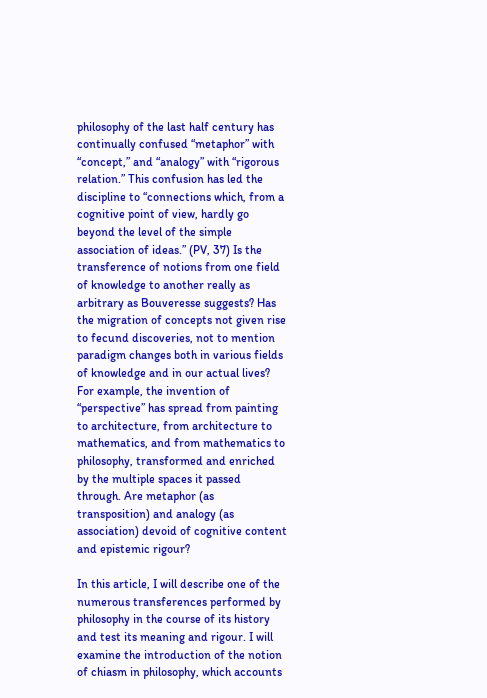philosophy of the last half century has continually confused “metaphor” with “concept,” and “analogy” with “rigorous relation.” This confusion has led the discipline to “connections which, from a cognitive point of view, hardly go beyond the level of the simple association of ideas.” (PV, 37) Is the transference of notions from one field of knowledge to another really as arbitrary as Bouveresse suggests? Has the migration of concepts not given rise to fecund discoveries, not to mention paradigm changes both in various fields of knowledge and in our actual lives? For example, the invention of “perspective” has spread from painting to architecture, from architecture to mathematics, and from mathematics to philosophy, transformed and enriched by the multiple spaces it passed through. Are metaphor (as transposition) and analogy (as association) devoid of cognitive content and epistemic rigour?

In this article, I will describe one of the numerous transferences performed by philosophy in the course of its history and test its meaning and rigour. I will examine the introduction of the notion of chiasm in philosophy, which accounts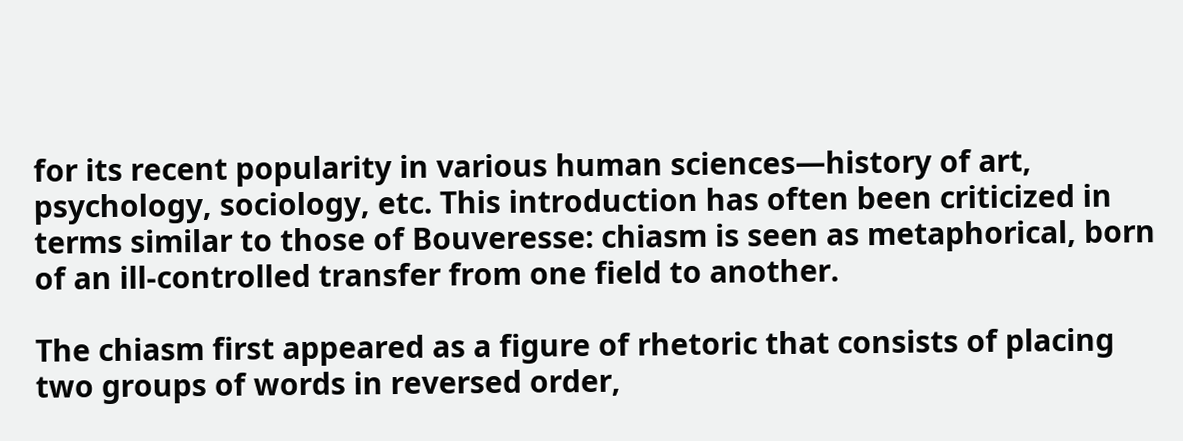for its recent popularity in various human sciences—history of art, psychology, sociology, etc. This introduction has often been criticized in terms similar to those of Bouveresse: chiasm is seen as metaphorical, born of an ill-controlled transfer from one field to another.

The chiasm first appeared as a figure of rhetoric that consists of placing two groups of words in reversed order,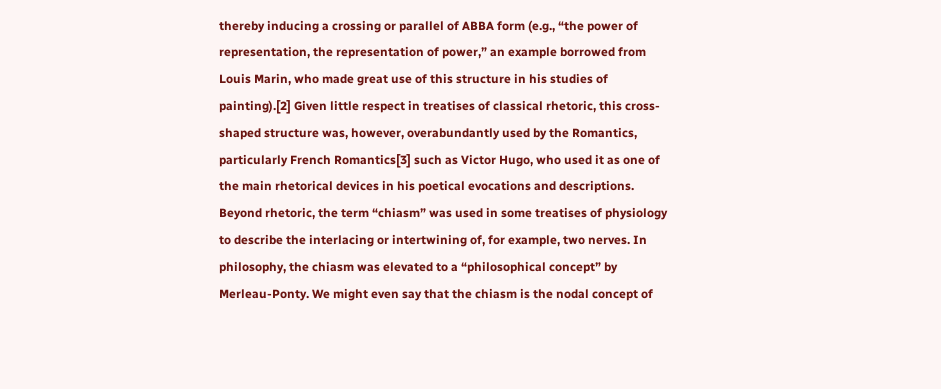thereby inducing a crossing or parallel of ABBA form (e.g., “the power of representation, the representation of power,” an example borrowed from Louis Marin, who made great use of this structure in his studies of painting).[2] Given little respect in treatises of classical rhetoric, this cross-shaped structure was, however, overabundantly used by the Romantics, particularly French Romantics[3] such as Victor Hugo, who used it as one of the main rhetorical devices in his poetical evocations and descriptions. Beyond rhetoric, the term “chiasm” was used in some treatises of physiology to describe the interlacing or intertwining of, for example, two nerves. In philosophy, the chiasm was elevated to a “philosophical concept” by Merleau-Ponty. We might even say that the chiasm is the nodal concept of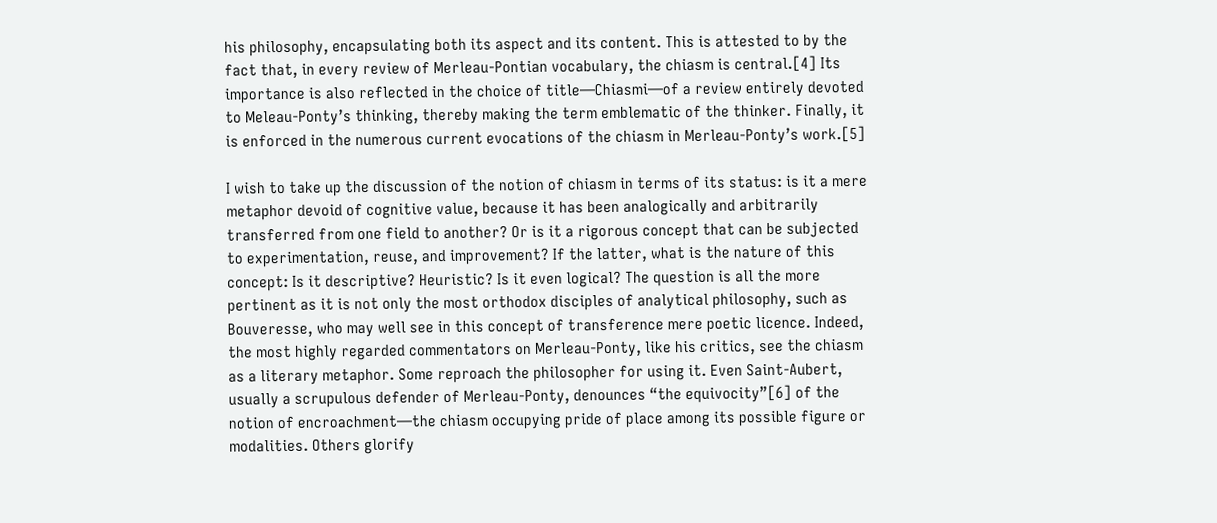his philosophy, encapsulating both its aspect and its content. This is attested to by the fact that, in every review of Merleau-Pontian vocabulary, the chiasm is central.[4] Its importance is also reflected in the choice of title—Chiasmi—of a review entirely devoted to Meleau-Ponty’s thinking, thereby making the term emblematic of the thinker. Finally, it is enforced in the numerous current evocations of the chiasm in Merleau-Ponty’s work.[5]

I wish to take up the discussion of the notion of chiasm in terms of its status: is it a mere metaphor devoid of cognitive value, because it has been analogically and arbitrarily transferred from one field to another? Or is it a rigorous concept that can be subjected to experimentation, reuse, and improvement? If the latter, what is the nature of this concept: Is it descriptive? Heuristic? Is it even logical? The question is all the more pertinent as it is not only the most orthodox disciples of analytical philosophy, such as Bouveresse, who may well see in this concept of transference mere poetic licence. Indeed, the most highly regarded commentators on Merleau-Ponty, like his critics, see the chiasm as a literary metaphor. Some reproach the philosopher for using it. Even Saint-Aubert, usually a scrupulous defender of Merleau-Ponty, denounces “the equivocity”[6] of the notion of encroachment—the chiasm occupying pride of place among its possible figure or modalities. Others glorify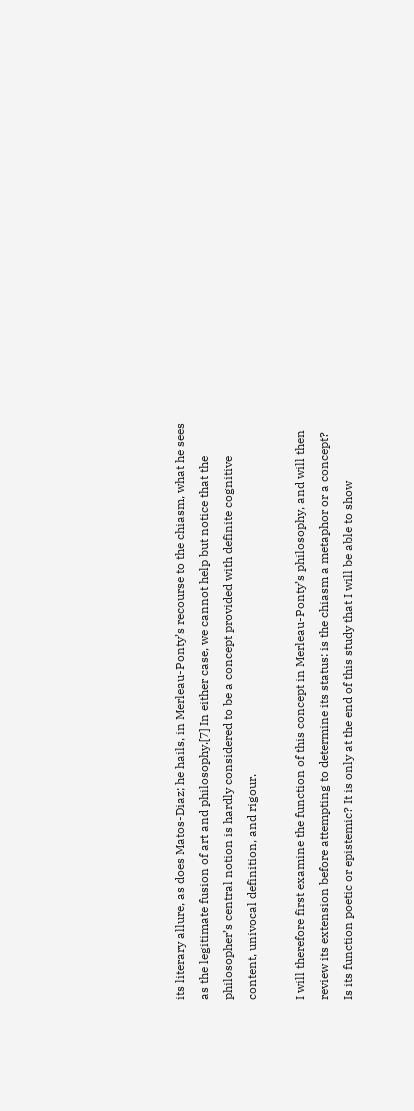its literary allure, as does Matos-Diaz; he hails, in Merleau-Ponty’s recourse to the chiasm, what he sees as the legitimate fusion of art and philosophy.[7] In either case, we cannot help but notice that the philosopher’s central notion is hardly considered to be a concept provided with definite cognitive content, univocal definition, and rigour.

I will therefore first examine the function of this concept in Merleau-Ponty’s philosophy, and will then review its extension before attempting to determine its status: is the chiasm a metaphor or a concept? Is its function poetic or epistemic? It is only at the end of this study that I will be able to show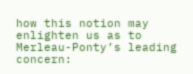how this notion may enlighten us as to Merleau-Ponty’s leading concern: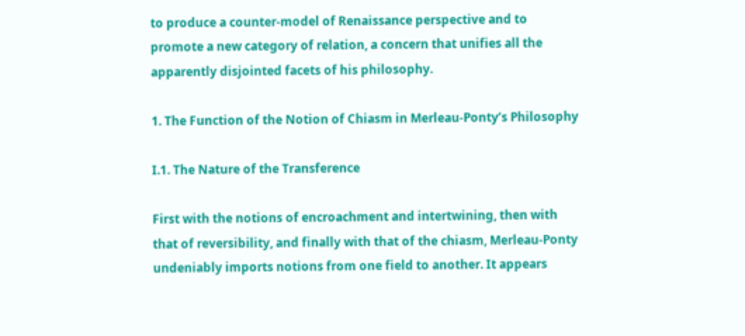to produce a counter-model of Renaissance perspective and to promote a new category of relation, a concern that unifies all the apparently disjointed facets of his philosophy.

1. The Function of the Notion of Chiasm in Merleau-Ponty’s Philosophy

I.1. The Nature of the Transference

First with the notions of encroachment and intertwining, then with that of reversibility, and finally with that of the chiasm, Merleau-Ponty undeniably imports notions from one field to another. It appears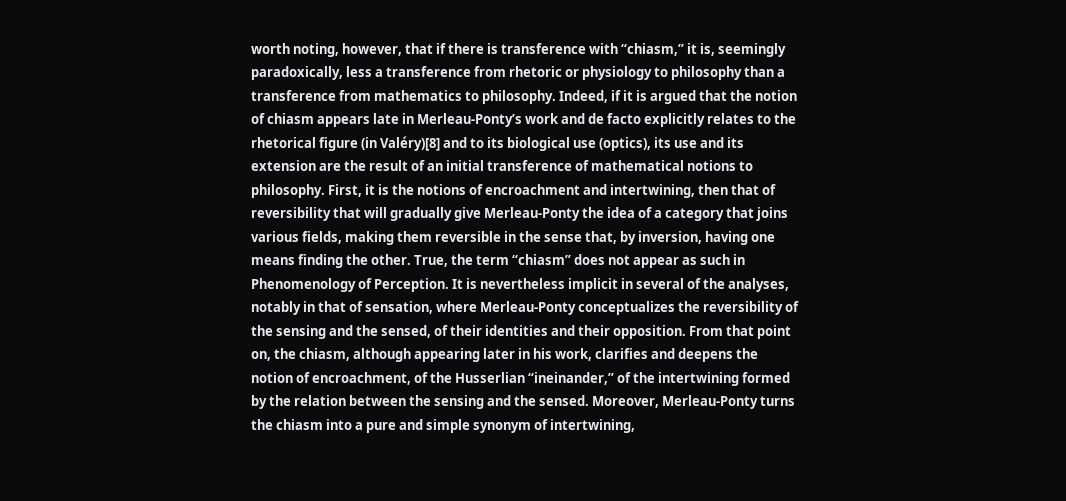worth noting, however, that if there is transference with “chiasm,” it is, seemingly paradoxically, less a transference from rhetoric or physiology to philosophy than a transference from mathematics to philosophy. Indeed, if it is argued that the notion of chiasm appears late in Merleau-Ponty’s work and de facto explicitly relates to the rhetorical figure (in Valéry)[8] and to its biological use (optics), its use and its extension are the result of an initial transference of mathematical notions to philosophy. First, it is the notions of encroachment and intertwining, then that of reversibility that will gradually give Merleau-Ponty the idea of a category that joins various fields, making them reversible in the sense that, by inversion, having one means finding the other. True, the term “chiasm” does not appear as such in Phenomenology of Perception. It is nevertheless implicit in several of the analyses, notably in that of sensation, where Merleau-Ponty conceptualizes the reversibility of the sensing and the sensed, of their identities and their opposition. From that point on, the chiasm, although appearing later in his work, clarifies and deepens the notion of encroachment, of the Husserlian “ineinander,” of the intertwining formed by the relation between the sensing and the sensed. Moreover, Merleau-Ponty turns the chiasm into a pure and simple synonym of intertwining,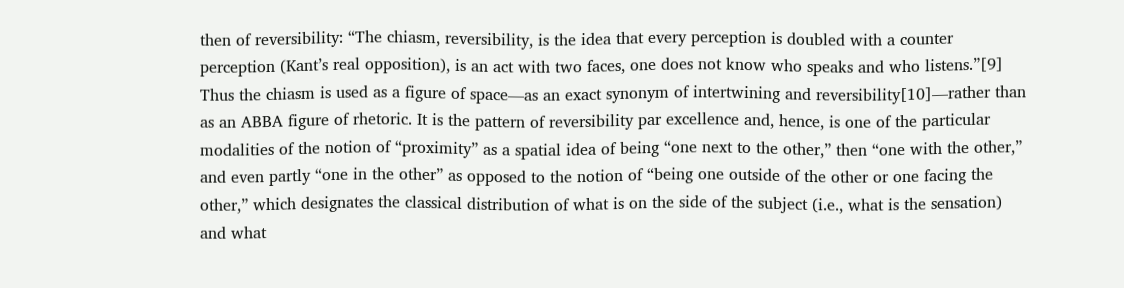then of reversibility: “The chiasm, reversibility, is the idea that every perception is doubled with a counter perception (Kant’s real opposition), is an act with two faces, one does not know who speaks and who listens.”[9] Thus the chiasm is used as a figure of space—as an exact synonym of intertwining and reversibility[10]—rather than as an ABBA figure of rhetoric. It is the pattern of reversibility par excellence and, hence, is one of the particular modalities of the notion of “proximity” as a spatial idea of being “one next to the other,” then “one with the other,” and even partly “one in the other” as opposed to the notion of “being one outside of the other or one facing the other,” which designates the classical distribution of what is on the side of the subject (i.e., what is the sensation)  and what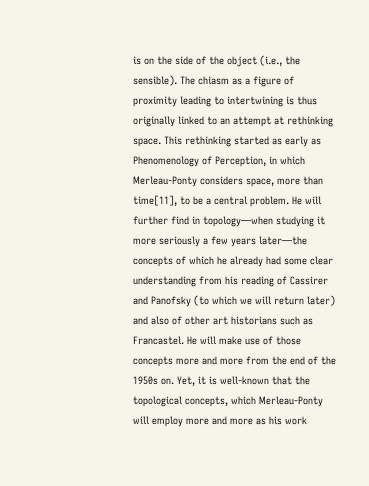is on the side of the object (i.e., the sensible). The chiasm as a figure of proximity leading to intertwining is thus originally linked to an attempt at rethinking space. This rethinking started as early as Phenomenology of Perception, in which Merleau-Ponty considers space, more than time[11], to be a central problem. He will further find in topology—when studying it more seriously a few years later—the concepts of which he already had some clear understanding from his reading of Cassirer and Panofsky (to which we will return later) and also of other art historians such as Francastel. He will make use of those concepts more and more from the end of the 1950s on. Yet, it is well-known that the topological concepts, which Merleau-Ponty will employ more and more as his work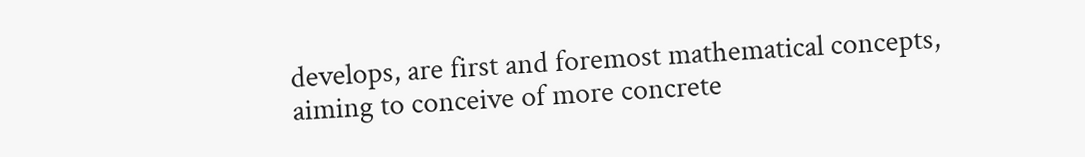develops, are first and foremost mathematical concepts, aiming to conceive of more concrete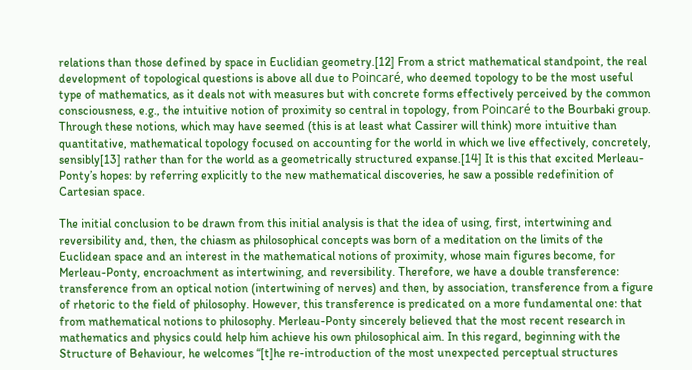relations than those defined by space in Euclidian geometry.[12] From a strict mathematical standpoint, the real development of topological questions is above all due to Poincaré, who deemed topology to be the most useful type of mathematics, as it deals not with measures but with concrete forms effectively perceived by the common consciousness, e.g., the intuitive notion of proximity so central in topology, from Poincaré to the Bourbaki group. Through these notions, which may have seemed (this is at least what Cassirer will think) more intuitive than quantitative, mathematical topology focused on accounting for the world in which we live effectively, concretely, sensibly[13] rather than for the world as a geometrically structured expanse.[14] It is this that excited Merleau-Ponty’s hopes: by referring explicitly to the new mathematical discoveries, he saw a possible redefinition of Cartesian space.

The initial conclusion to be drawn from this initial analysis is that the idea of using, first, intertwining and reversibility and, then, the chiasm as philosophical concepts was born of a meditation on the limits of the Euclidean space and an interest in the mathematical notions of proximity, whose main figures become, for Merleau-Ponty, encroachment as intertwining, and reversibility. Therefore, we have a double transference: transference from an optical notion (intertwining of nerves) and then, by association, transference from a figure of rhetoric to the field of philosophy. However, this transference is predicated on a more fundamental one: that from mathematical notions to philosophy. Merleau-Ponty sincerely believed that the most recent research in mathematics and physics could help him achieve his own philosophical aim. In this regard, beginning with the Structure of Behaviour, he welcomes “[t]he re-introduction of the most unexpected perceptual structures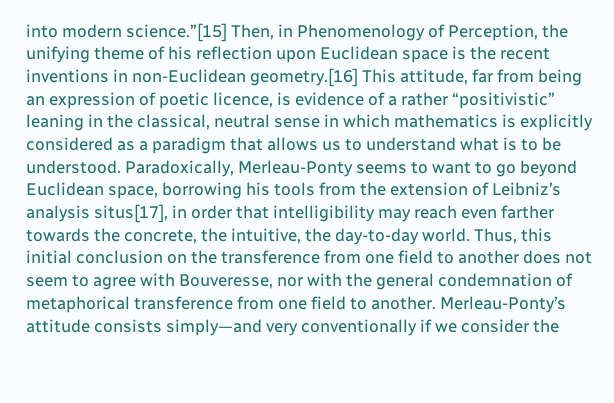into modern science.”[15] Then, in Phenomenology of Perception, the unifying theme of his reflection upon Euclidean space is the recent inventions in non-Euclidean geometry.[16] This attitude, far from being an expression of poetic licence, is evidence of a rather “positivistic” leaning in the classical, neutral sense in which mathematics is explicitly considered as a paradigm that allows us to understand what is to be understood. Paradoxically, Merleau-Ponty seems to want to go beyond Euclidean space, borrowing his tools from the extension of Leibniz’s analysis situs[17], in order that intelligibility may reach even farther towards the concrete, the intuitive, the day-to-day world. Thus, this initial conclusion on the transference from one field to another does not seem to agree with Bouveresse, nor with the general condemnation of metaphorical transference from one field to another. Merleau-Ponty’s attitude consists simply—and very conventionally if we consider the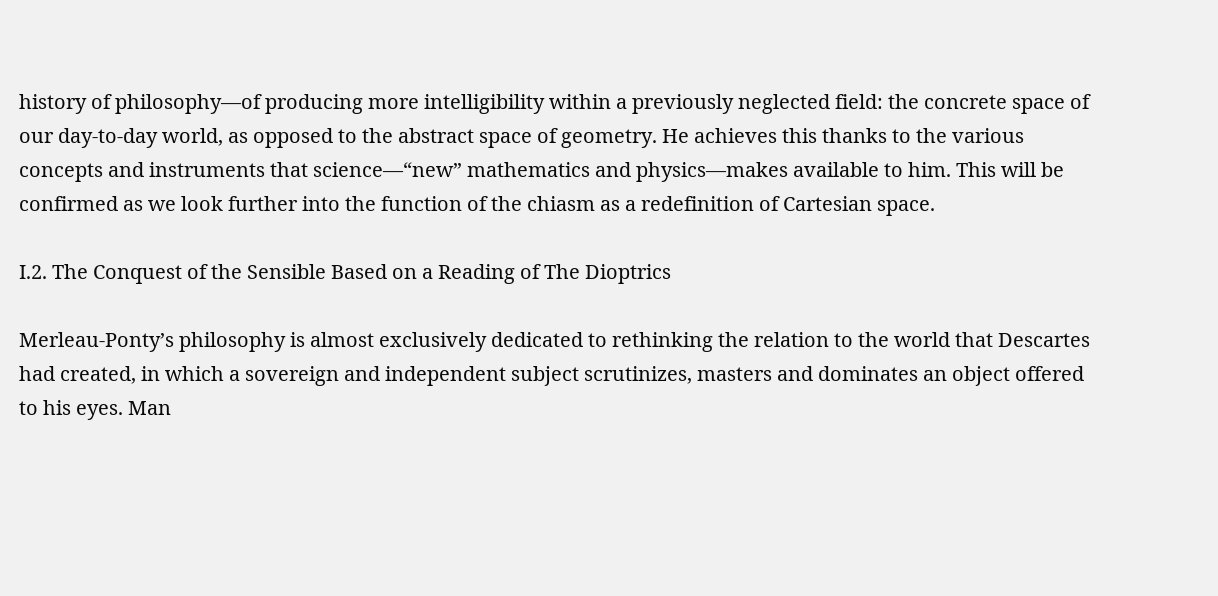history of philosophy—of producing more intelligibility within a previously neglected field: the concrete space of our day-to-day world, as opposed to the abstract space of geometry. He achieves this thanks to the various concepts and instruments that science—“new” mathematics and physics—makes available to him. This will be confirmed as we look further into the function of the chiasm as a redefinition of Cartesian space.

I.2. The Conquest of the Sensible Based on a Reading of The Dioptrics

Merleau-Ponty’s philosophy is almost exclusively dedicated to rethinking the relation to the world that Descartes had created, in which a sovereign and independent subject scrutinizes, masters and dominates an object offered to his eyes. Man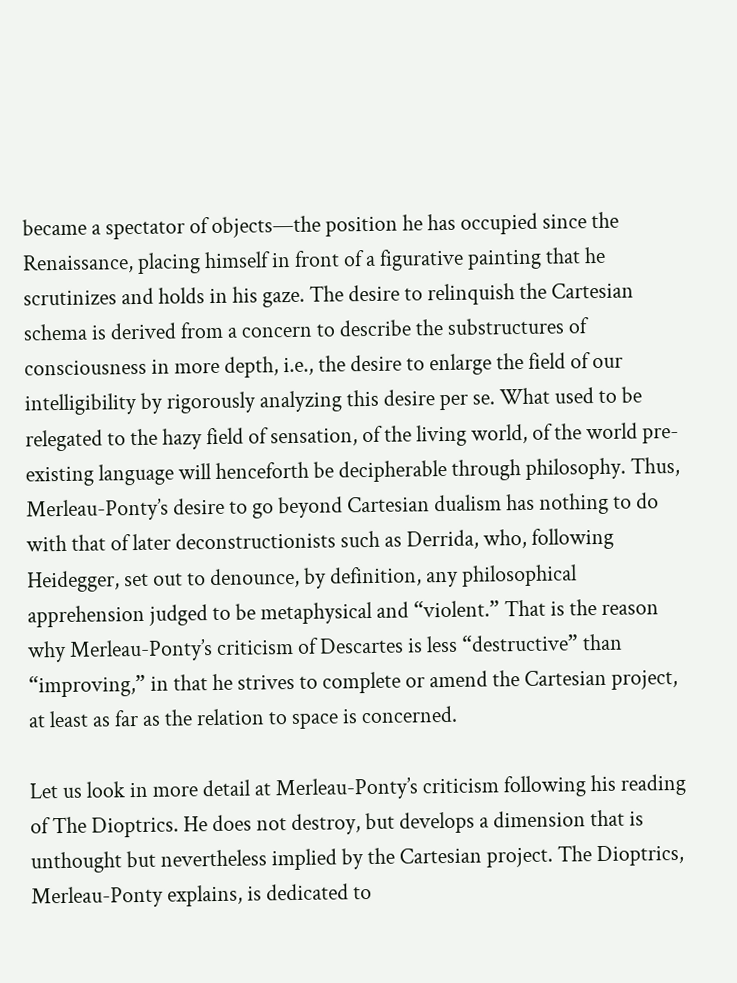became a spectator of objects—the position he has occupied since the Renaissance, placing himself in front of a figurative painting that he scrutinizes and holds in his gaze. The desire to relinquish the Cartesian schema is derived from a concern to describe the substructures of consciousness in more depth, i.e., the desire to enlarge the field of our intelligibility by rigorously analyzing this desire per se. What used to be relegated to the hazy field of sensation, of the living world, of the world pre-existing language will henceforth be decipherable through philosophy. Thus, Merleau-Ponty’s desire to go beyond Cartesian dualism has nothing to do with that of later deconstructionists such as Derrida, who, following Heidegger, set out to denounce, by definition, any philosophical apprehension judged to be metaphysical and “violent.” That is the reason why Merleau-Ponty’s criticism of Descartes is less “destructive” than “improving,” in that he strives to complete or amend the Cartesian project, at least as far as the relation to space is concerned.

Let us look in more detail at Merleau-Ponty’s criticism following his reading of The Dioptrics. He does not destroy, but develops a dimension that is unthought but nevertheless implied by the Cartesian project. The Dioptrics, Merleau-Ponty explains, is dedicated to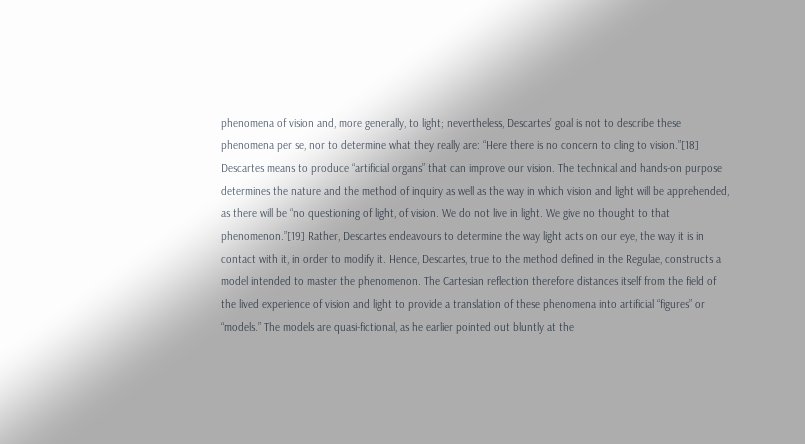phenomena of vision and, more generally, to light; nevertheless, Descartes’ goal is not to describe these phenomena per se, nor to determine what they really are: “Here there is no concern to cling to vision.”[18] Descartes means to produce “artificial organs” that can improve our vision. The technical and hands-on purpose determines the nature and the method of inquiry as well as the way in which vision and light will be apprehended, as there will be “no questioning of light, of vision. We do not live in light. We give no thought to that phenomenon.”[19] Rather, Descartes endeavours to determine the way light acts on our eye, the way it is in contact with it, in order to modify it. Hence, Descartes, true to the method defined in the Regulae, constructs a model intended to master the phenomenon. The Cartesian reflection therefore distances itself from the field of the lived experience of vision and light to provide a translation of these phenomena into artificial “figures” or “models.” The models are quasi-fictional, as he earlier pointed out bluntly at the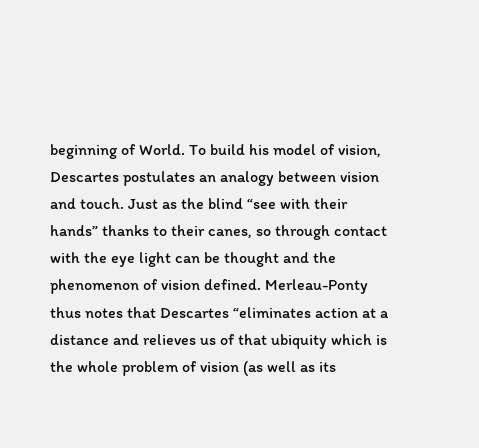beginning of World. To build his model of vision, Descartes postulates an analogy between vision and touch. Just as the blind “see with their hands” thanks to their canes, so through contact with the eye light can be thought and the phenomenon of vision defined. Merleau-Ponty thus notes that Descartes “eliminates action at a distance and relieves us of that ubiquity which is the whole problem of vision (as well as its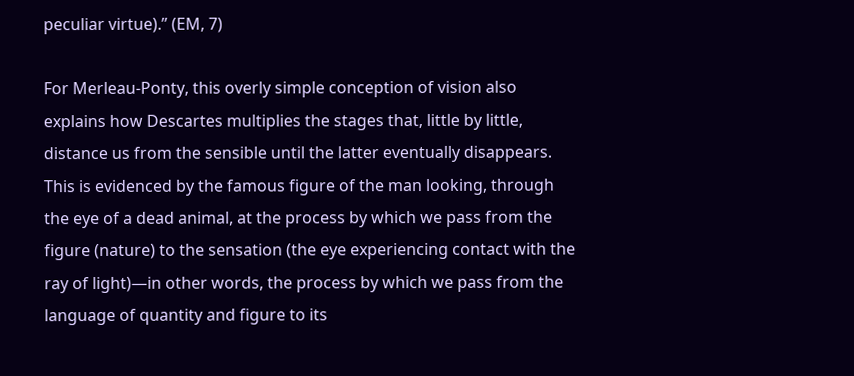peculiar virtue).” (EM, 7)

For Merleau-Ponty, this overly simple conception of vision also explains how Descartes multiplies the stages that, little by little, distance us from the sensible until the latter eventually disappears. This is evidenced by the famous figure of the man looking, through the eye of a dead animal, at the process by which we pass from the figure (nature) to the sensation (the eye experiencing contact with the ray of light)—in other words, the process by which we pass from the language of quantity and figure to its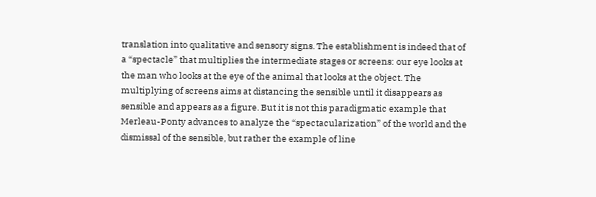translation into qualitative and sensory signs. The establishment is indeed that of a “spectacle” that multiplies the intermediate stages or screens: our eye looks at the man who looks at the eye of the animal that looks at the object. The multiplying of screens aims at distancing the sensible until it disappears as sensible and appears as a figure. But it is not this paradigmatic example that Merleau-Ponty advances to analyze the “spectacularization” of the world and the dismissal of the sensible, but rather the example of line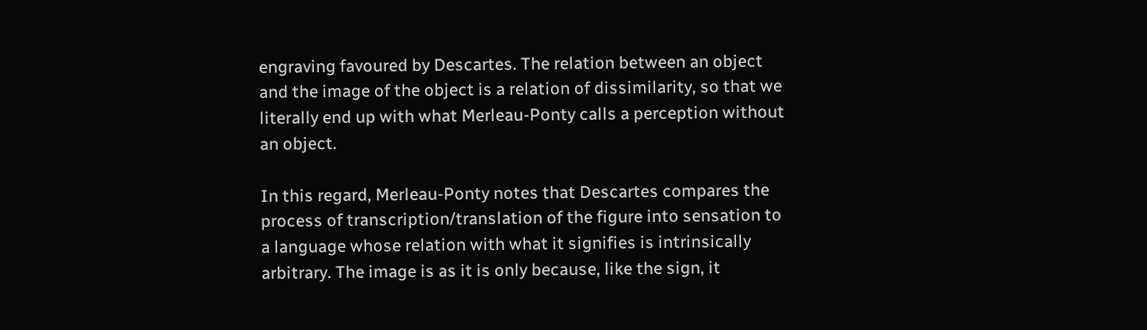engraving favoured by Descartes. The relation between an object and the image of the object is a relation of dissimilarity, so that we literally end up with what Merleau-Ponty calls a perception without an object.

In this regard, Merleau-Ponty notes that Descartes compares the process of transcription/translation of the figure into sensation to a language whose relation with what it signifies is intrinsically arbitrary. The image is as it is only because, like the sign, it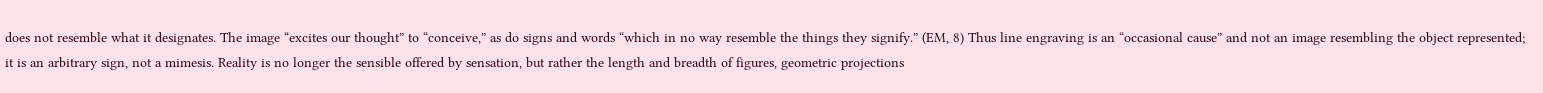does not resemble what it designates. The image “excites our thought” to “conceive,” as do signs and words “which in no way resemble the things they signify.” (EM, 8) Thus line engraving is an “occasional cause” and not an image resembling the object represented; it is an arbitrary sign, not a mimesis. Reality is no longer the sensible offered by sensation, but rather the length and breadth of figures, geometric projections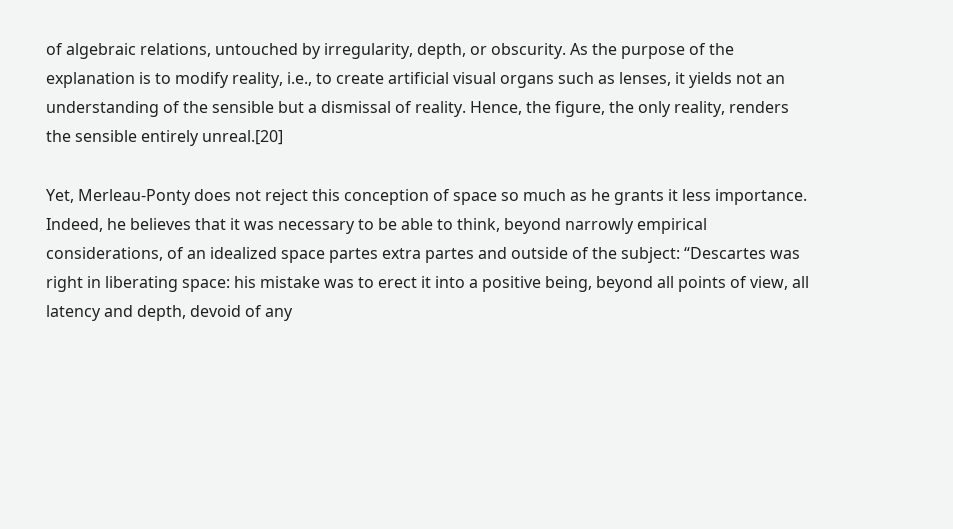of algebraic relations, untouched by irregularity, depth, or obscurity. As the purpose of the explanation is to modify reality, i.e., to create artificial visual organs such as lenses, it yields not an understanding of the sensible but a dismissal of reality. Hence, the figure, the only reality, renders the sensible entirely unreal.[20]

Yet, Merleau-Ponty does not reject this conception of space so much as he grants it less importance. Indeed, he believes that it was necessary to be able to think, beyond narrowly empirical considerations, of an idealized space partes extra partes and outside of the subject: “Descartes was right in liberating space: his mistake was to erect it into a positive being, beyond all points of view, all latency and depth, devoid of any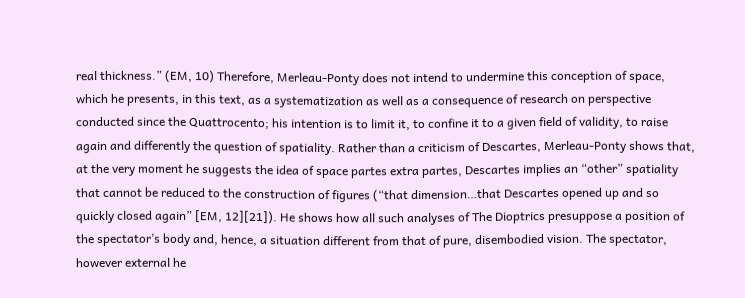real thickness.” (EM, 10) Therefore, Merleau-Ponty does not intend to undermine this conception of space, which he presents, in this text, as a systematization as well as a consequence of research on perspective conducted since the Quattrocento; his intention is to limit it, to confine it to a given field of validity, to raise again and differently the question of spatiality. Rather than a criticism of Descartes, Merleau-Ponty shows that, at the very moment he suggests the idea of space partes extra partes, Descartes implies an “other” spatiality that cannot be reduced to the construction of figures (“that dimension…that Descartes opened up and so quickly closed again” [EM, 12][21]). He shows how all such analyses of The Dioptrics presuppose a position of the spectator’s body and, hence, a situation different from that of pure, disembodied vision. The spectator, however external he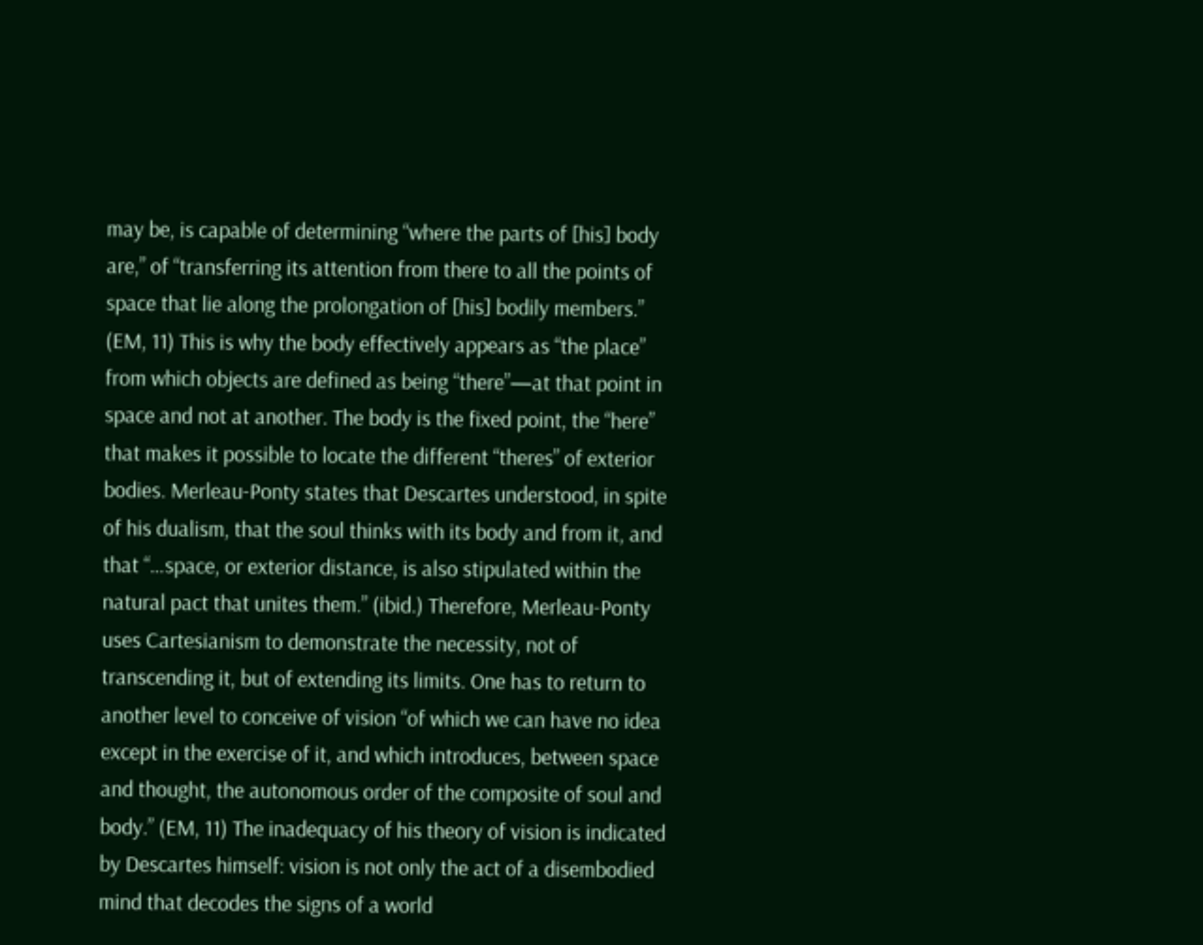may be, is capable of determining “where the parts of [his] body are,” of “transferring its attention from there to all the points of space that lie along the prolongation of [his] bodily members.” (EM, 11) This is why the body effectively appears as “the place” from which objects are defined as being “there”—at that point in space and not at another. The body is the fixed point, the “here” that makes it possible to locate the different “theres” of exterior bodies. Merleau-Ponty states that Descartes understood, in spite of his dualism, that the soul thinks with its body and from it, and that “…space, or exterior distance, is also stipulated within the natural pact that unites them.” (ibid.) Therefore, Merleau-Ponty uses Cartesianism to demonstrate the necessity, not of transcending it, but of extending its limits. One has to return to another level to conceive of vision “of which we can have no idea except in the exercise of it, and which introduces, between space and thought, the autonomous order of the composite of soul and body.” (EM, 11) The inadequacy of his theory of vision is indicated by Descartes himself: vision is not only the act of a disembodied mind that decodes the signs of a world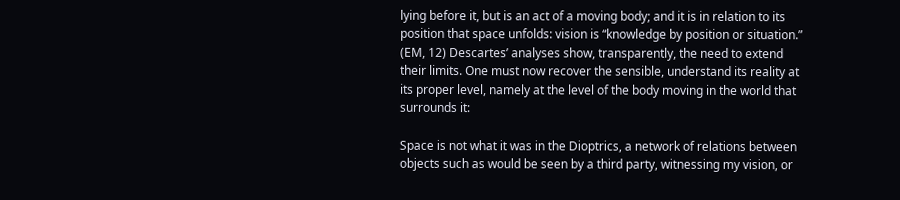lying before it, but is an act of a moving body; and it is in relation to its position that space unfolds: vision is “knowledge by position or situation.” (EM, 12) Descartes’ analyses show, transparently, the need to extend their limits. One must now recover the sensible, understand its reality at its proper level, namely at the level of the body moving in the world that surrounds it:

Space is not what it was in the Dioptrics, a network of relations between objects such as would be seen by a third party, witnessing my vision, or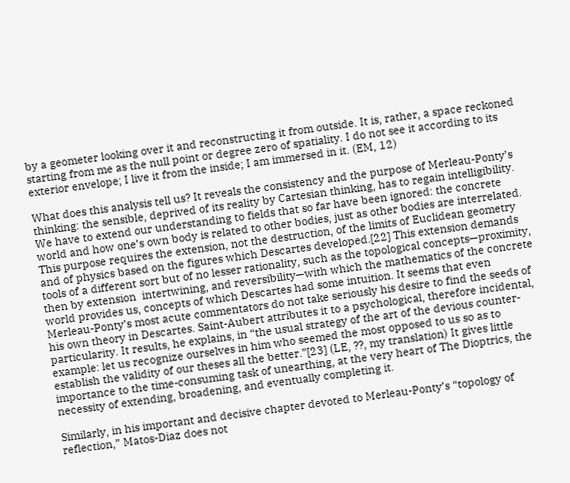by a geometer looking over it and reconstructing it from outside. It is, rather, a space reckoned starting from me as the null point or degree zero of spatiality. I do not see it according to its exterior envelope; I live it from the inside; I am immersed in it. (EM, 12)

What does this analysis tell us? It reveals the consistency and the purpose of Merleau-Ponty’s thinking: the sensible, deprived of its reality by Cartesian thinking, has to regain intelligibility. We have to extend our understanding to fields that so far have been ignored: the concrete world and how one’s own body is related to other bodies, just as other bodies are interrelated. This purpose requires the extension, not the destruction, of the limits of Euclidean geometry and of physics based on the figures which Descartes developed.[22] This extension demands tools of a different sort but of no lesser rationality, such as the topological concepts—proximity, then by extension  intertwining, and reversibility—with which the mathematics of the concrete world provides us, concepts of which Descartes had some intuition. It seems that even Merleau-Ponty’s most acute commentators do not take seriously his desire to find the seeds of his own theory in Descartes. Saint-Aubert attributes it to a psychological, therefore incidental, particularity. It results, he explains, in “the usual strategy of the art of the devious counter-example: let us recognize ourselves in him who seemed the most opposed to us so as to establish the validity of our theses all the better.”[23] (LE, ??, my translation) It gives little importance to the time-consuming task of unearthing, at the very heart of The Dioptrics, the necessity of extending, broadening, and eventually completing it.

Similarly, in his important and decisive chapter devoted to Merleau-Ponty’s “topology of reflection,” Matos-Diaz does not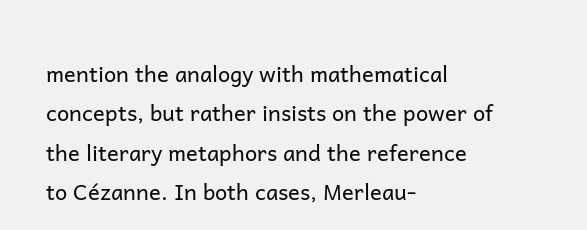mention the analogy with mathematical concepts, but rather insists on the power of the literary metaphors and the reference to Cézanne. In both cases, Merleau-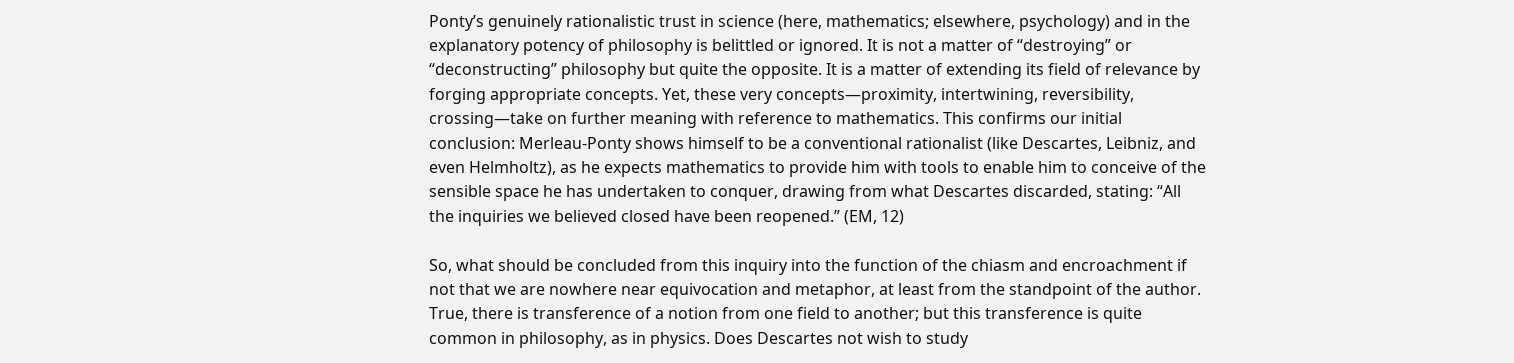Ponty’s genuinely rationalistic trust in science (here, mathematics; elsewhere, psychology) and in the explanatory potency of philosophy is belittled or ignored. It is not a matter of “destroying” or “deconstructing” philosophy but quite the opposite. It is a matter of extending its field of relevance by forging appropriate concepts. Yet, these very concepts—proximity, intertwining, reversibility, crossing—take on further meaning with reference to mathematics. This confirms our initial conclusion: Merleau-Ponty shows himself to be a conventional rationalist (like Descartes, Leibniz, and even Helmholtz), as he expects mathematics to provide him with tools to enable him to conceive of the sensible space he has undertaken to conquer, drawing from what Descartes discarded, stating: “All the inquiries we believed closed have been reopened.” (EM, 12)

So, what should be concluded from this inquiry into the function of the chiasm and encroachment if not that we are nowhere near equivocation and metaphor, at least from the standpoint of the author. True, there is transference of a notion from one field to another; but this transference is quite common in philosophy, as in physics. Does Descartes not wish to study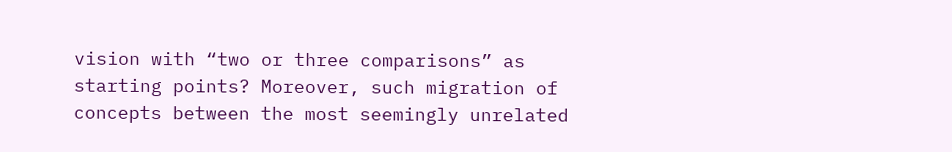vision with “two or three comparisons” as starting points? Moreover, such migration of concepts between the most seemingly unrelated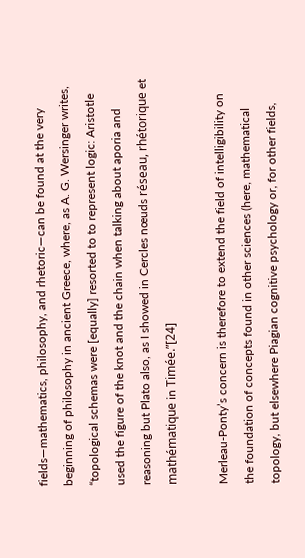fields—mathematics, philosophy, and rhetoric—can be found at the very beginning of philosophy in ancient Greece, where, as A. G. Wersinger writes, “topological schemas were [equally] resorted to to represent logic: Aristotle used the figure of the knot and the chain when talking about aporia and reasoning but Plato also, as I showed in Cercles nœuds réseau, rhétorique et mathématique in Timée.”[24]

Merleau-Ponty’s concern is therefore to extend the field of intelligibility on the foundation of concepts found in other sciences (here, mathematical topology, but elsewhere Piagian cognitive psychology or, for other fields,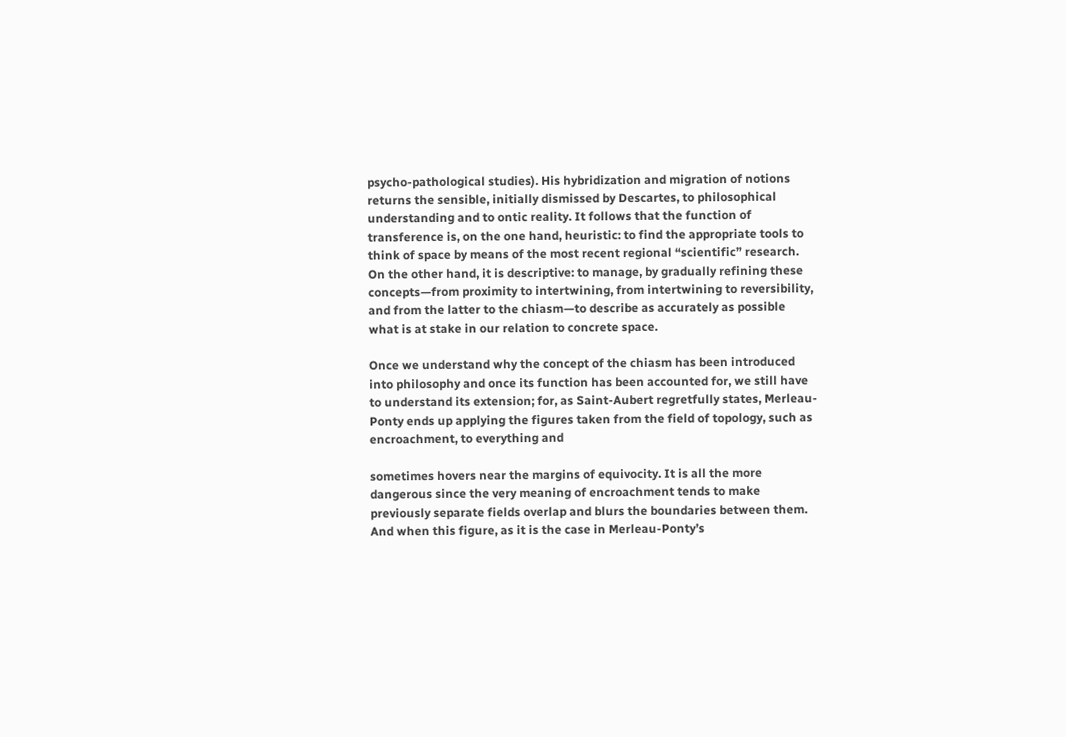psycho-pathological studies). His hybridization and migration of notions returns the sensible, initially dismissed by Descartes, to philosophical understanding and to ontic reality. It follows that the function of transference is, on the one hand, heuristic: to find the appropriate tools to think of space by means of the most recent regional “scientific” research. On the other hand, it is descriptive: to manage, by gradually refining these concepts—from proximity to intertwining, from intertwining to reversibility, and from the latter to the chiasm—to describe as accurately as possible what is at stake in our relation to concrete space.

Once we understand why the concept of the chiasm has been introduced into philosophy and once its function has been accounted for, we still have to understand its extension; for, as Saint-Aubert regretfully states, Merleau-Ponty ends up applying the figures taken from the field of topology, such as encroachment, to everything and

sometimes hovers near the margins of equivocity. It is all the more dangerous since the very meaning of encroachment tends to make previously separate fields overlap and blurs the boundaries between them. And when this figure, as it is the case in Merleau-Ponty’s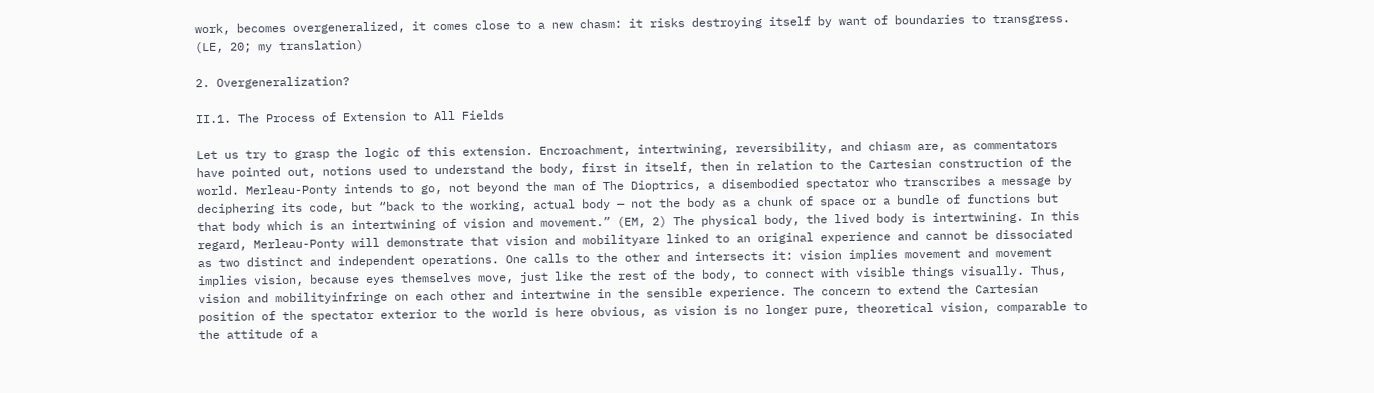work, becomes overgeneralized, it comes close to a new chasm: it risks destroying itself by want of boundaries to transgress. (LE, 20; my translation)

2. Overgeneralization?

II.1. The Process of Extension to All Fields

Let us try to grasp the logic of this extension. Encroachment, intertwining, reversibility, and chiasm are, as commentators have pointed out, notions used to understand the body, first in itself, then in relation to the Cartesian construction of the world. Merleau-Ponty intends to go, not beyond the man of The Dioptrics, a disembodied spectator who transcribes a message by deciphering its code, but “back to the working, actual body — not the body as a chunk of space or a bundle of functions but that body which is an intertwining of vision and movement.” (EM, 2) The physical body, the lived body is intertwining. In this regard, Merleau-Ponty will demonstrate that vision and mobilityare linked to an original experience and cannot be dissociated as two distinct and independent operations. One calls to the other and intersects it: vision implies movement and movement implies vision, because eyes themselves move, just like the rest of the body, to connect with visible things visually. Thus, vision and mobilityinfringe on each other and intertwine in the sensible experience. The concern to extend the Cartesian position of the spectator exterior to the world is here obvious, as vision is no longer pure, theoretical vision, comparable to the attitude of a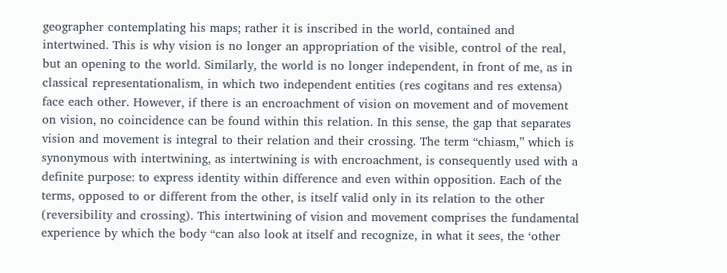geographer contemplating his maps; rather it is inscribed in the world, contained and intertwined. This is why vision is no longer an appropriation of the visible, control of the real, but an opening to the world. Similarly, the world is no longer independent, in front of me, as in classical representationalism, in which two independent entities (res cogitans and res extensa) face each other. However, if there is an encroachment of vision on movement and of movement on vision, no coincidence can be found within this relation. In this sense, the gap that separates vision and movement is integral to their relation and their crossing. The term “chiasm,” which is synonymous with intertwining, as intertwining is with encroachment, is consequently used with a definite purpose: to express identity within difference and even within opposition. Each of the terms, opposed to or different from the other, is itself valid only in its relation to the other (reversibility and crossing). This intertwining of vision and movement comprises the fundamental experience by which the body “can also look at itself and recognize, in what it sees, the ‘other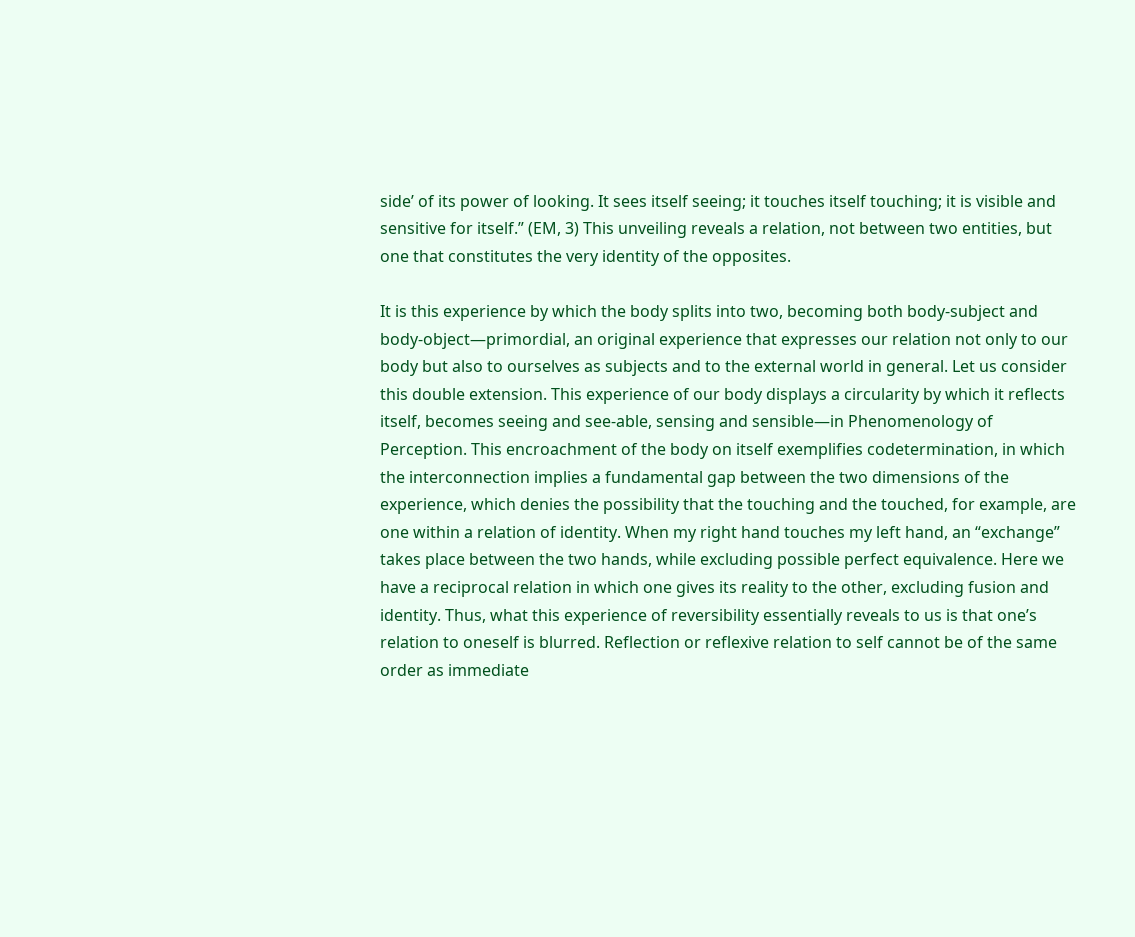side’ of its power of looking. It sees itself seeing; it touches itself touching; it is visible and sensitive for itself.” (EM, 3) This unveiling reveals a relation, not between two entities, but one that constitutes the very identity of the opposites.

It is this experience by which the body splits into two, becoming both body-subject and body-object—primordial, an original experience that expresses our relation not only to our body but also to ourselves as subjects and to the external world in general. Let us consider this double extension. This experience of our body displays a circularity by which it reflects itself, becomes seeing and see-able, sensing and sensible—in Phenomenology of Perception. This encroachment of the body on itself exemplifies codetermination, in which the interconnection implies a fundamental gap between the two dimensions of the experience, which denies the possibility that the touching and the touched, for example, are one within a relation of identity. When my right hand touches my left hand, an “exchange” takes place between the two hands, while excluding possible perfect equivalence. Here we have a reciprocal relation in which one gives its reality to the other, excluding fusion and identity. Thus, what this experience of reversibility essentially reveals to us is that one’s relation to oneself is blurred. Reflection or reflexive relation to self cannot be of the same order as immediate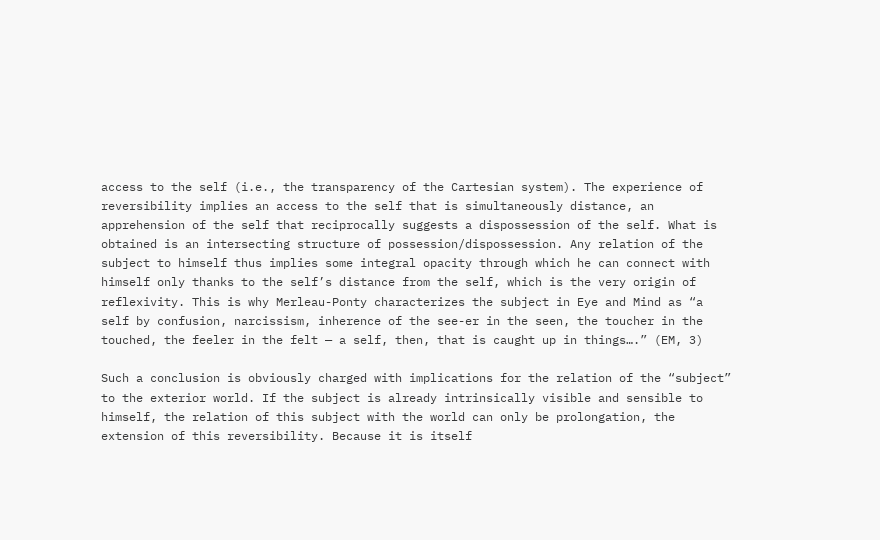access to the self (i.e., the transparency of the Cartesian system). The experience of reversibility implies an access to the self that is simultaneously distance, an apprehension of the self that reciprocally suggests a dispossession of the self. What is obtained is an intersecting structure of possession/dispossession. Any relation of the subject to himself thus implies some integral opacity through which he can connect with himself only thanks to the self’s distance from the self, which is the very origin of reflexivity. This is why Merleau-Ponty characterizes the subject in Eye and Mind as “a self by confusion, narcissism, inherence of the see-er in the seen, the toucher in the touched, the feeler in the felt — a self, then, that is caught up in things….” (EM, 3)

Such a conclusion is obviously charged with implications for the relation of the “subject” to the exterior world. If the subject is already intrinsically visible and sensible to himself, the relation of this subject with the world can only be prolongation, the extension of this reversibility. Because it is itself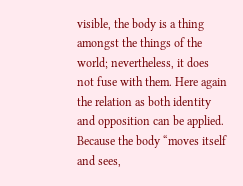visible, the body is a thing amongst the things of the world; nevertheless, it does not fuse with them. Here again the relation as both identity and opposition can be applied. Because the body “moves itself and sees,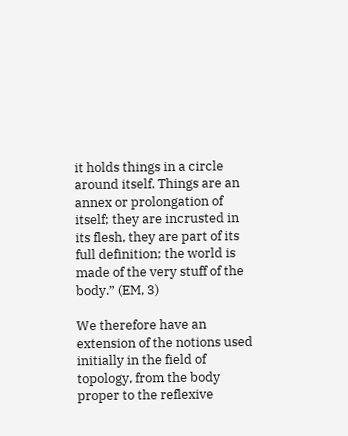it holds things in a circle around itself. Things are an annex or prolongation of itself; they are incrusted in its flesh, they are part of its full definition; the world is made of the very stuff of the body.” (EM, 3)

We therefore have an extension of the notions used initially in the field of topology, from the body proper to the reflexive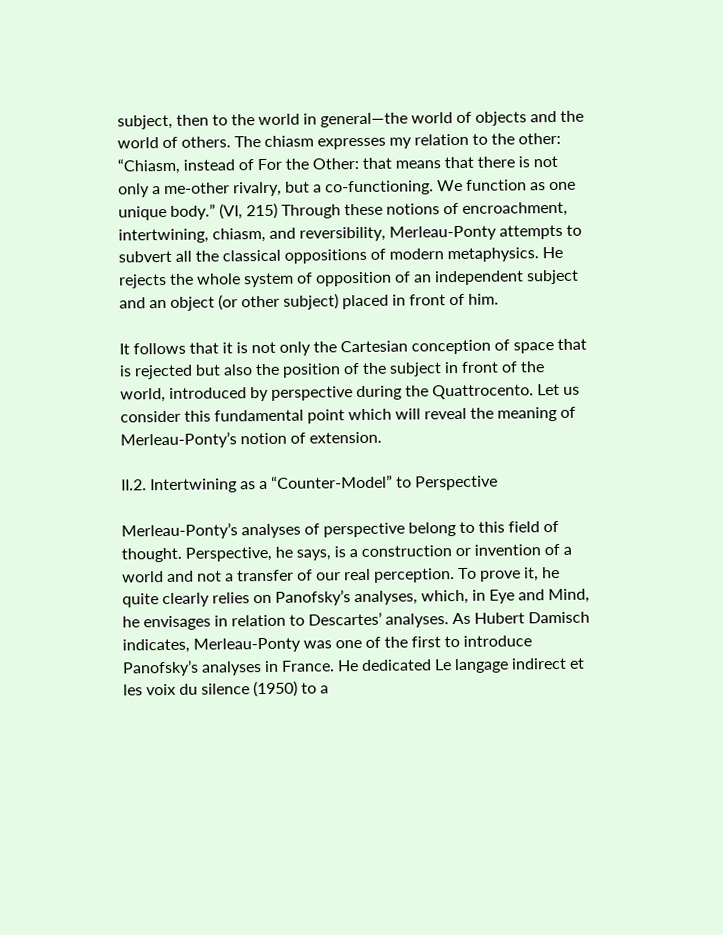subject, then to the world in general—the world of objects and the world of others. The chiasm expresses my relation to the other: “Chiasm, instead of For the Other: that means that there is not only a me-other rivalry, but a co-functioning. We function as one unique body.” (VI, 215) Through these notions of encroachment, intertwining, chiasm, and reversibility, Merleau-Ponty attempts to subvert all the classical oppositions of modern metaphysics. He rejects the whole system of opposition of an independent subject and an object (or other subject) placed in front of him.

It follows that it is not only the Cartesian conception of space that is rejected but also the position of the subject in front of the world, introduced by perspective during the Quattrocento. Let us consider this fundamental point which will reveal the meaning of Merleau-Ponty’s notion of extension.

II.2. Intertwining as a “Counter-Model” to Perspective

Merleau-Ponty’s analyses of perspective belong to this field of thought. Perspective, he says, is a construction or invention of a world and not a transfer of our real perception. To prove it, he quite clearly relies on Panofsky’s analyses, which, in Eye and Mind, he envisages in relation to Descartes’ analyses. As Hubert Damisch indicates, Merleau-Ponty was one of the first to introduce Panofsky’s analyses in France. He dedicated Le langage indirect et les voix du silence (1950) to a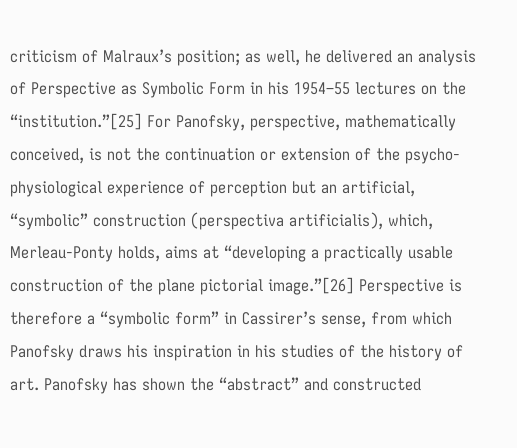criticism of Malraux’s position; as well, he delivered an analysis of Perspective as Symbolic Form in his 1954–55 lectures on the “institution.”[25] For Panofsky, perspective, mathematically conceived, is not the continuation or extension of the psycho-physiological experience of perception but an artificial, “symbolic” construction (perspectiva artificialis), which, Merleau-Ponty holds, aims at “developing a practically usable construction of the plane pictorial image.”[26] Perspective is therefore a “symbolic form” in Cassirer’s sense, from which Panofsky draws his inspiration in his studies of the history of art. Panofsky has shown the “abstract” and constructed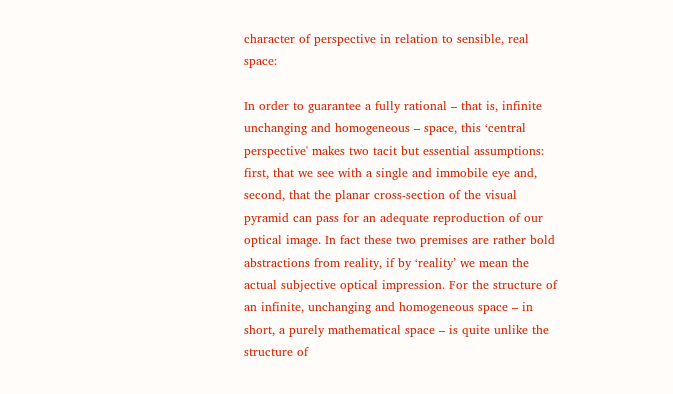character of perspective in relation to sensible, real space:

In order to guarantee a fully rational – that is, infinite unchanging and homogeneous – space, this ‘central perspective' makes two tacit but essential assumptions: first, that we see with a single and immobile eye and, second, that the planar cross-section of the visual pyramid can pass for an adequate reproduction of our optical image. In fact these two premises are rather bold abstractions from reality, if by ‘reality’ we mean the actual subjective optical impression. For the structure of an infinite, unchanging and homogeneous space – in short, a purely mathematical space – is quite unlike the structure of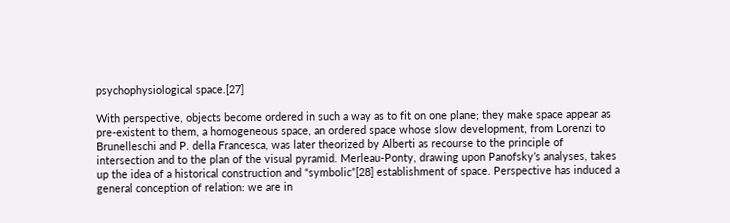psychophysiological space.[27]

With perspective, objects become ordered in such a way as to fit on one plane; they make space appear as pre-existent to them, a homogeneous space, an ordered space whose slow development, from Lorenzi to Brunelleschi and P. della Francesca, was later theorized by Alberti as recourse to the principle of intersection and to the plan of the visual pyramid. Merleau-Ponty, drawing upon Panofsky’s analyses, takes up the idea of a historical construction and “symbolic”[28] establishment of space. Perspective has induced a general conception of relation: we are in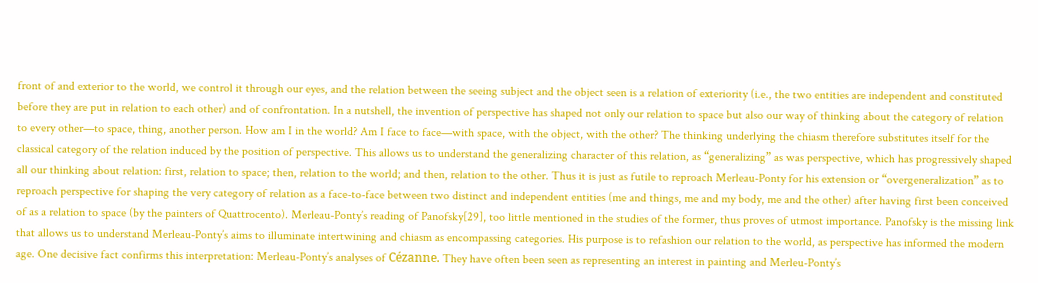front of and exterior to the world, we control it through our eyes, and the relation between the seeing subject and the object seen is a relation of exteriority (i.e., the two entities are independent and constituted before they are put in relation to each other) and of confrontation. In a nutshell, the invention of perspective has shaped not only our relation to space but also our way of thinking about the category of relation to every other—to space, thing, another person. How am I in the world? Am I face to face—with space, with the object, with the other? The thinking underlying the chiasm therefore substitutes itself for the classical category of the relation induced by the position of perspective. This allows us to understand the generalizing character of this relation, as “generalizing” as was perspective, which has progressively shaped all our thinking about relation: first, relation to space; then, relation to the world; and then, relation to the other. Thus it is just as futile to reproach Merleau-Ponty for his extension or “overgeneralization” as to reproach perspective for shaping the very category of relation as a face-to-face between two distinct and independent entities (me and things, me and my body, me and the other) after having first been conceived of as a relation to space (by the painters of Quattrocento). Merleau-Ponty’s reading of Panofsky[29], too little mentioned in the studies of the former, thus proves of utmost importance. Panofsky is the missing link that allows us to understand Merleau-Ponty’s aims to illuminate intertwining and chiasm as encompassing categories. His purpose is to refashion our relation to the world, as perspective has informed the modern age. One decisive fact confirms this interpretation: Merleau-Ponty’s analyses of Cézanne. They have often been seen as representing an interest in painting and Merleu-Ponty’s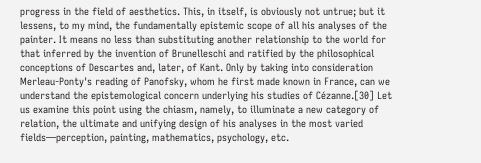progress in the field of aesthetics. This, in itself, is obviously not untrue; but it lessens, to my mind, the fundamentally epistemic scope of all his analyses of the painter. It means no less than substituting another relationship to the world for that inferred by the invention of Brunelleschi and ratified by the philosophical conceptions of Descartes and, later, of Kant. Only by taking into consideration Merleau-Ponty's reading of Panofsky, whom he first made known in France, can we understand the epistemological concern underlying his studies of Cézanne.[30] Let us examine this point using the chiasm, namely, to illuminate a new category of relation, the ultimate and unifying design of his analyses in the most varied fields—perception, painting, mathematics, psychology, etc.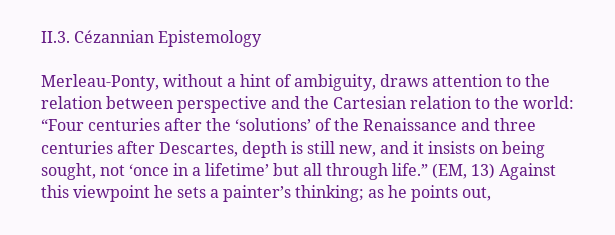II.3. Cézannian Epistemology

Merleau-Ponty, without a hint of ambiguity, draws attention to the relation between perspective and the Cartesian relation to the world: “Four centuries after the ‘solutions’ of the Renaissance and three centuries after Descartes, depth is still new, and it insists on being sought, not ‘once in a lifetime’ but all through life.” (EM, 13) Against this viewpoint he sets a painter’s thinking; as he points out,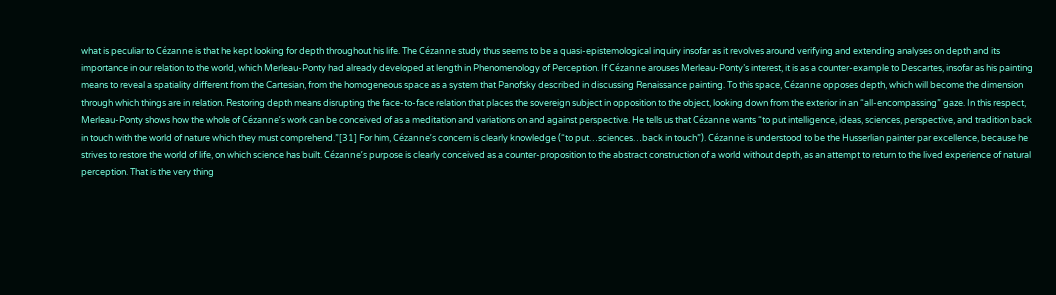what is peculiar to Cézanne is that he kept looking for depth throughout his life. The Cézanne study thus seems to be a quasi-epistemological inquiry insofar as it revolves around verifying and extending analyses on depth and its importance in our relation to the world, which Merleau-Ponty had already developed at length in Phenomenology of Perception. If Cézanne arouses Merleau-Ponty’s interest, it is as a counter-example to Descartes, insofar as his painting means to reveal a spatiality different from the Cartesian, from the homogeneous space as a system that Panofsky described in discussing Renaissance painting. To this space, Cézanne opposes depth, which will become the dimension through which things are in relation. Restoring depth means disrupting the face-to-face relation that places the sovereign subject in opposition to the object, looking down from the exterior in an “all-encompassing” gaze. In this respect, Merleau-Ponty shows how the whole of Cézanne’s work can be conceived of as a meditation and variations on and against perspective. He tells us that Cézanne wants “to put intelligence, ideas, sciences, perspective, and tradition back in touch with the world of nature which they must comprehend.”[31] For him, Cézanne’s concern is clearly knowledge (“to put…sciences…back in touch”). Cézanne is understood to be the Husserlian painter par excellence, because he strives to restore the world of life, on which science has built. Cézanne’s purpose is clearly conceived as a counter-proposition to the abstract construction of a world without depth, as an attempt to return to the lived experience of natural perception. That is the very thing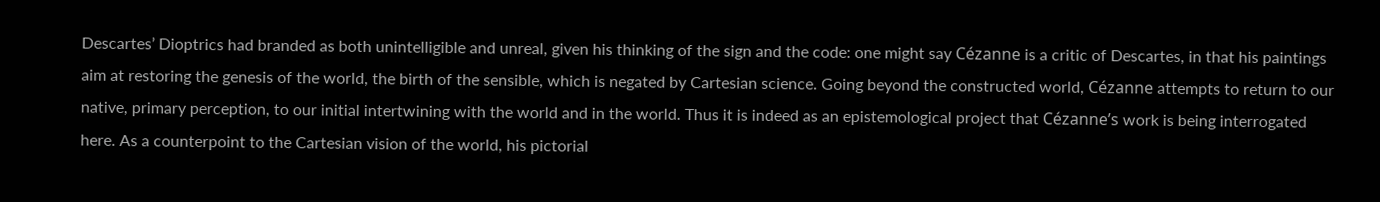Descartes’ Dioptrics had branded as both unintelligible and unreal, given his thinking of the sign and the code: one might say Cézanne is a critic of Descartes, in that his paintings aim at restoring the genesis of the world, the birth of the sensible, which is negated by Cartesian science. Going beyond the constructed world, Cézanne attempts to return to our native, primary perception, to our initial intertwining with the world and in the world. Thus it is indeed as an epistemological project that Cézanne’s work is being interrogated here. As a counterpoint to the Cartesian vision of the world, his pictorial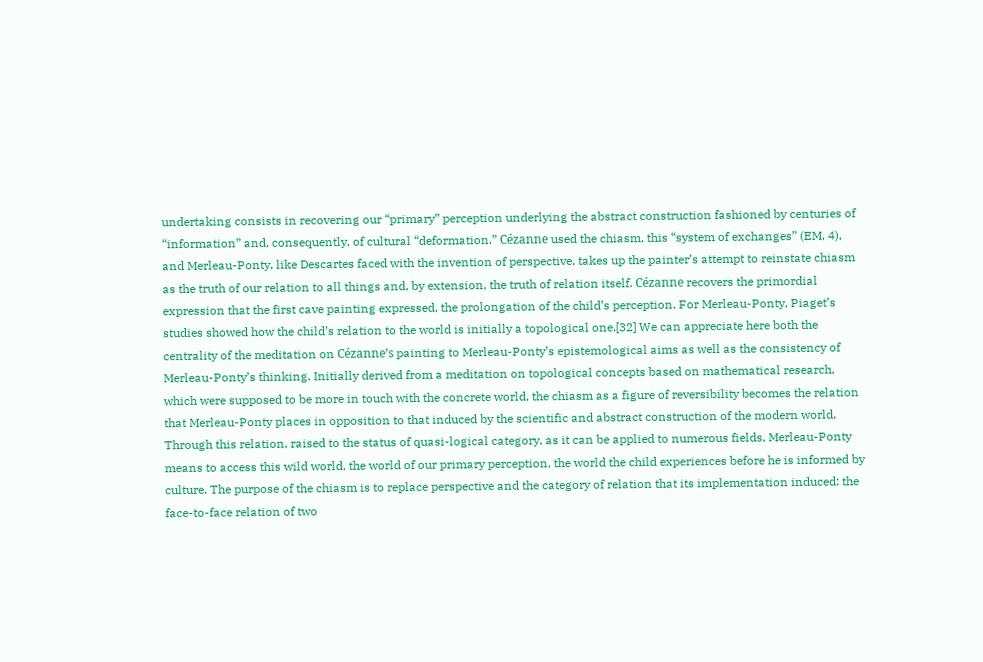undertaking consists in recovering our “primary” perception underlying the abstract construction fashioned by centuries of “information” and, consequently, of cultural “deformation.” Cézanne used the chiasm, this “system of exchanges” (EM, 4), and Merleau-Ponty, like Descartes faced with the invention of perspective, takes up the painter’s attempt to reinstate chiasm as the truth of our relation to all things and, by extension, the truth of relation itself. Cézanne recovers the primordial expression that the first cave painting expressed, the prolongation of the child’s perception. For Merleau-Ponty, Piaget’s studies showed how the child’s relation to the world is initially a topological one.[32] We can appreciate here both the centrality of the meditation on Cézanne’s painting to Merleau-Ponty’s epistemological aims as well as the consistency of Merleau-Ponty’s thinking. Initially derived from a meditation on topological concepts based on mathematical research, which were supposed to be more in touch with the concrete world, the chiasm as a figure of reversibility becomes the relation that Merleau-Ponty places in opposition to that induced by the scientific and abstract construction of the modern world. Through this relation, raised to the status of quasi-logical category, as it can be applied to numerous fields, Merleau-Ponty means to access this wild world, the world of our primary perception, the world the child experiences before he is informed by culture. The purpose of the chiasm is to replace perspective and the category of relation that its implementation induced: the face-to-face relation of two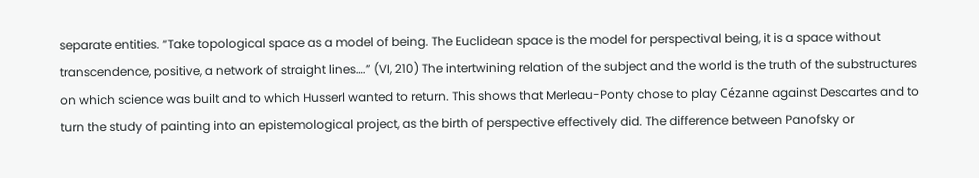separate entities. “Take topological space as a model of being. The Euclidean space is the model for perspectival being, it is a space without transcendence, positive, a network of straight lines….” (VI, 210) The intertwining relation of the subject and the world is the truth of the substructures on which science was built and to which Husserl wanted to return. This shows that Merleau-Ponty chose to play Cézanne against Descartes and to turn the study of painting into an epistemological project, as the birth of perspective effectively did. The difference between Panofsky or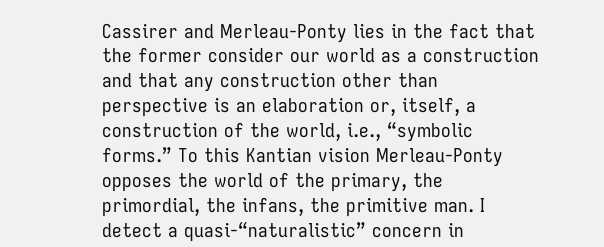Cassirer and Merleau-Ponty lies in the fact that the former consider our world as a construction and that any construction other than perspective is an elaboration or, itself, a construction of the world, i.e., “symbolic forms.” To this Kantian vision Merleau-Ponty opposes the world of the primary, the primordial, the infans, the primitive man. I detect a quasi-“naturalistic” concern in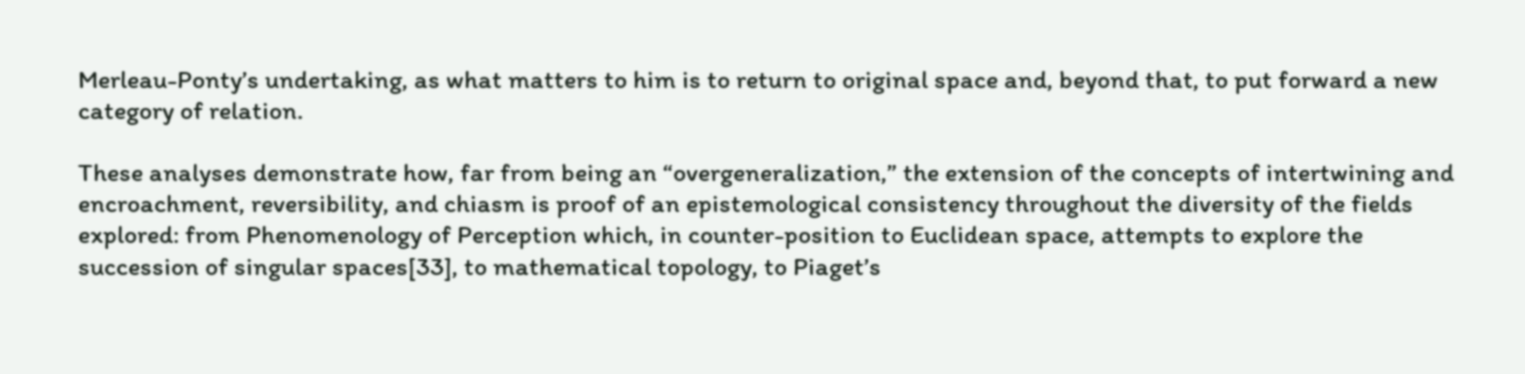Merleau-Ponty’s undertaking, as what matters to him is to return to original space and, beyond that, to put forward a new category of relation.

These analyses demonstrate how, far from being an “overgeneralization,” the extension of the concepts of intertwining and encroachment, reversibility, and chiasm is proof of an epistemological consistency throughout the diversity of the fields explored: from Phenomenology of Perception which, in counter-position to Euclidean space, attempts to explore the succession of singular spaces[33], to mathematical topology, to Piaget’s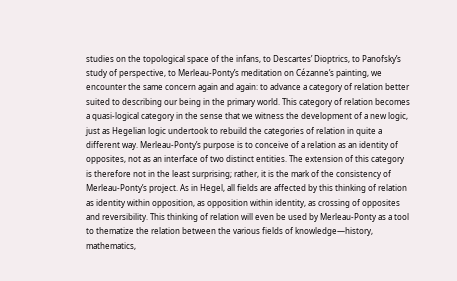studies on the topological space of the infans, to Descartes’ Dioptrics, to Panofsky’s study of perspective, to Merleau-Ponty’s meditation on Cézanne’s painting, we encounter the same concern again and again: to advance a category of relation better suited to describing our being in the primary world. This category of relation becomes a quasi-logical category in the sense that we witness the development of a new logic, just as Hegelian logic undertook to rebuild the categories of relation in quite a different way. Merleau-Ponty’s purpose is to conceive of a relation as an identity of opposites, not as an interface of two distinct entities. The extension of this category is therefore not in the least surprising; rather, it is the mark of the consistency of Merleau-Ponty’s project. As in Hegel, all fields are affected by this thinking of relation as identity within opposition, as opposition within identity, as crossing of opposites and reversibility. This thinking of relation will even be used by Merleau-Ponty as a tool to thematize the relation between the various fields of knowledge—history, mathematics,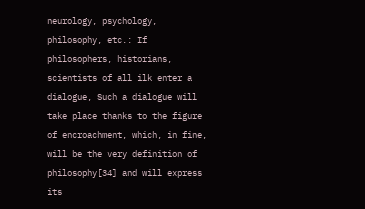neurology, psychology, philosophy, etc.: If  philosophers, historians, scientists of all ilk enter a dialogue, Such a dialogue will take place thanks to the figure of encroachment, which, in fine, will be the very definition of philosophy[34] and will express its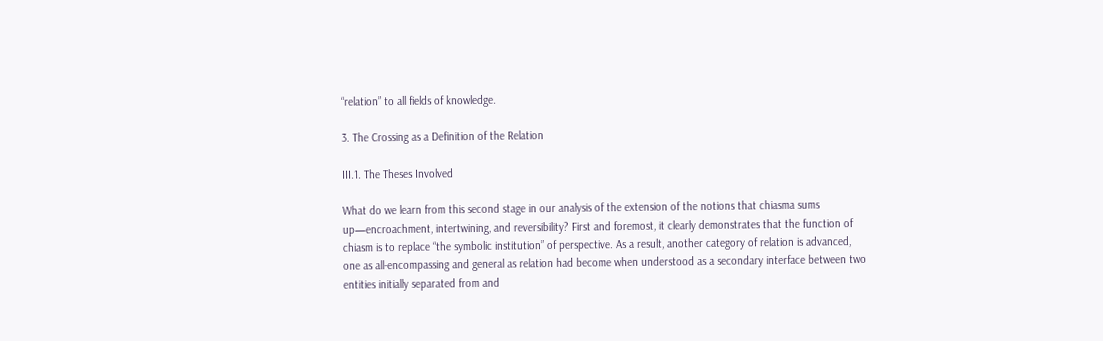“relation” to all fields of knowledge.

3. The Crossing as a Definition of the Relation

III.1. The Theses Involved

What do we learn from this second stage in our analysis of the extension of the notions that chiasma sums up—encroachment, intertwining, and reversibility? First and foremost, it clearly demonstrates that the function of chiasm is to replace “the symbolic institution” of perspective. As a result, another category of relation is advanced, one as all-encompassing and general as relation had become when understood as a secondary interface between two entities initially separated from and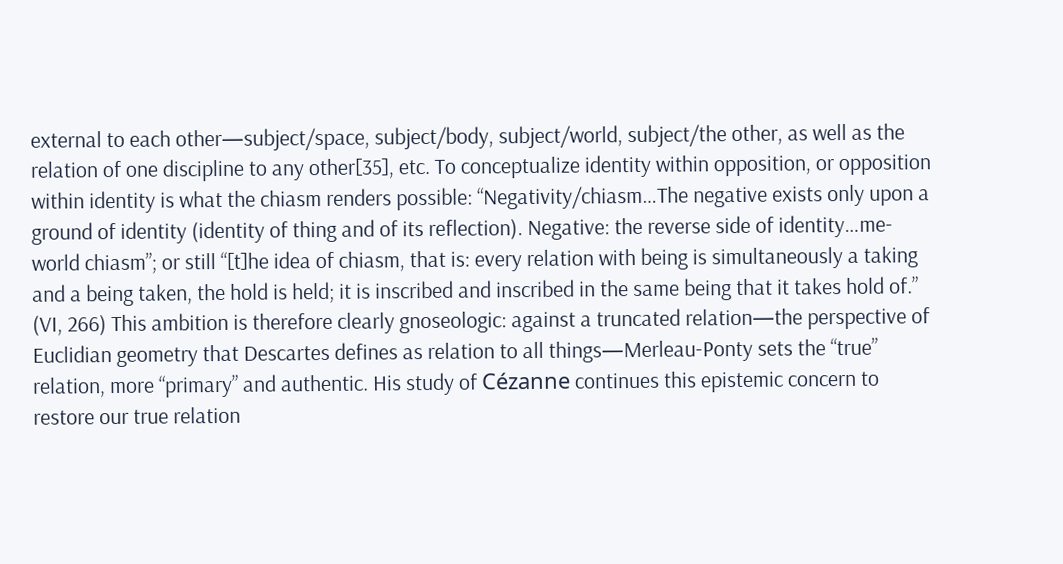external to each other—subject/space, subject/body, subject/world, subject/the other, as well as the relation of one discipline to any other[35], etc. To conceptualize identity within opposition, or opposition within identity is what the chiasm renders possible: “Negativity/chiasm…The negative exists only upon a ground of identity (identity of thing and of its reflection). Negative: the reverse side of identity…me-world chiasm”; or still “[t]he idea of chiasm, that is: every relation with being is simultaneously a taking and a being taken, the hold is held; it is inscribed and inscribed in the same being that it takes hold of.” (VI, 266) This ambition is therefore clearly gnoseologic: against a truncated relation—the perspective of Euclidian geometry that Descartes defines as relation to all things—Merleau-Ponty sets the “true” relation, more “primary” and authentic. His study of Cézanne continues this epistemic concern to restore our true relation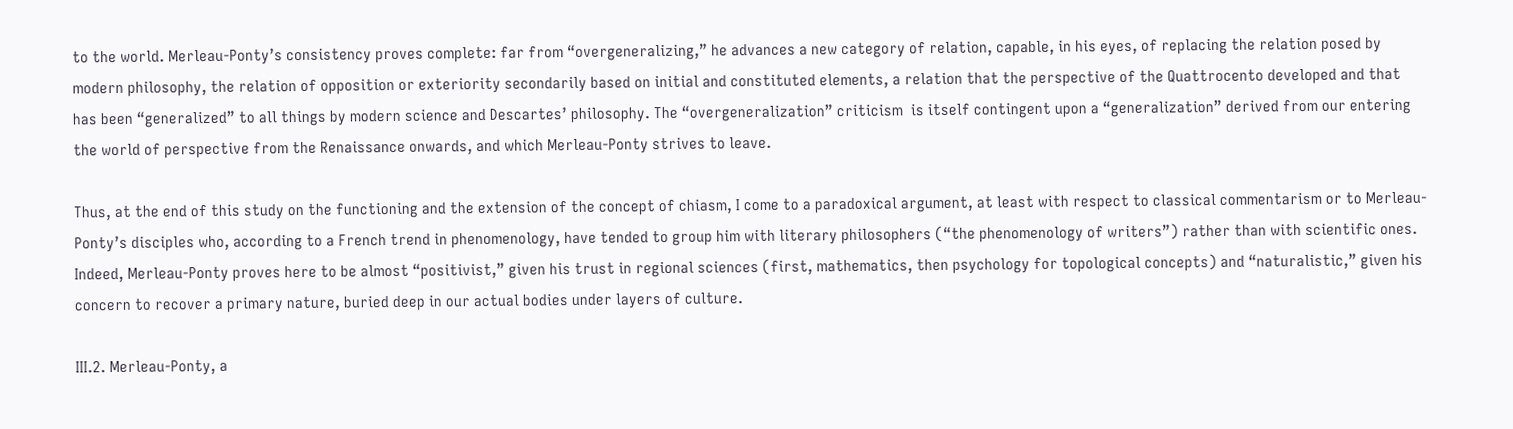to the world. Merleau-Ponty’s consistency proves complete: far from “overgeneralizing,” he advances a new category of relation, capable, in his eyes, of replacing the relation posed by modern philosophy, the relation of opposition or exteriority secondarily based on initial and constituted elements, a relation that the perspective of the Quattrocento developed and that has been “generalized” to all things by modern science and Descartes’ philosophy. The “overgeneralization” criticism  is itself contingent upon a “generalization” derived from our entering the world of perspective from the Renaissance onwards, and which Merleau-Ponty strives to leave.

Thus, at the end of this study on the functioning and the extension of the concept of chiasm, I come to a paradoxical argument, at least with respect to classical commentarism or to Merleau-Ponty’s disciples who, according to a French trend in phenomenology, have tended to group him with literary philosophers (“the phenomenology of writers”) rather than with scientific ones. Indeed, Merleau-Ponty proves here to be almost “positivist,” given his trust in regional sciences (first, mathematics, then psychology for topological concepts) and “naturalistic,” given his concern to recover a primary nature, buried deep in our actual bodies under layers of culture.

III.2. Merleau-Ponty, a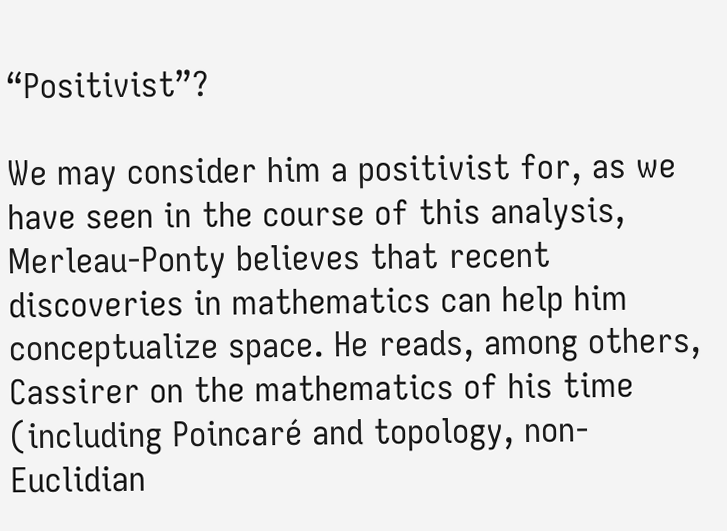“Positivist”?

We may consider him a positivist for, as we have seen in the course of this analysis, Merleau-Ponty believes that recent discoveries in mathematics can help him conceptualize space. He reads, among others, Cassirer on the mathematics of his time (including Poincaré and topology, non-Euclidian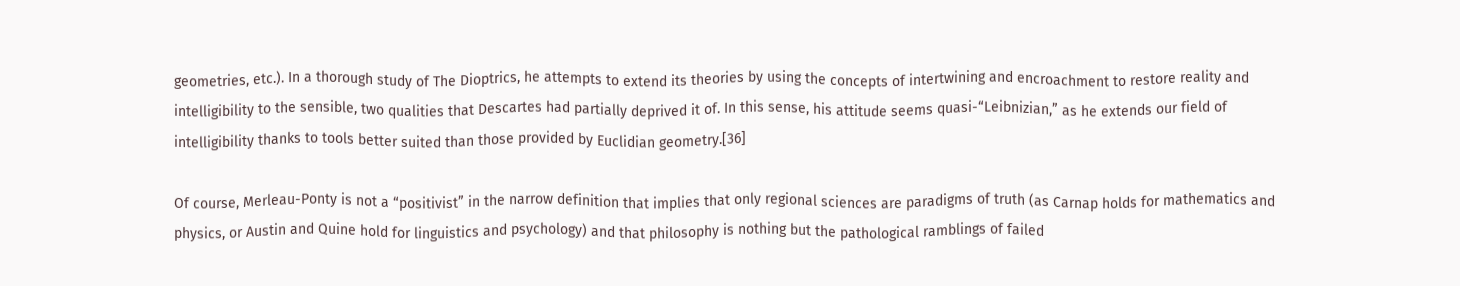geometries, etc.). In a thorough study of The Dioptrics, he attempts to extend its theories by using the concepts of intertwining and encroachment to restore reality and intelligibility to the sensible, two qualities that Descartes had partially deprived it of. In this sense, his attitude seems quasi-“Leibnizian,” as he extends our field of intelligibility thanks to tools better suited than those provided by Euclidian geometry.[36]

Of course, Merleau-Ponty is not a “positivist” in the narrow definition that implies that only regional sciences are paradigms of truth (as Carnap holds for mathematics and physics, or Austin and Quine hold for linguistics and psychology) and that philosophy is nothing but the pathological ramblings of failed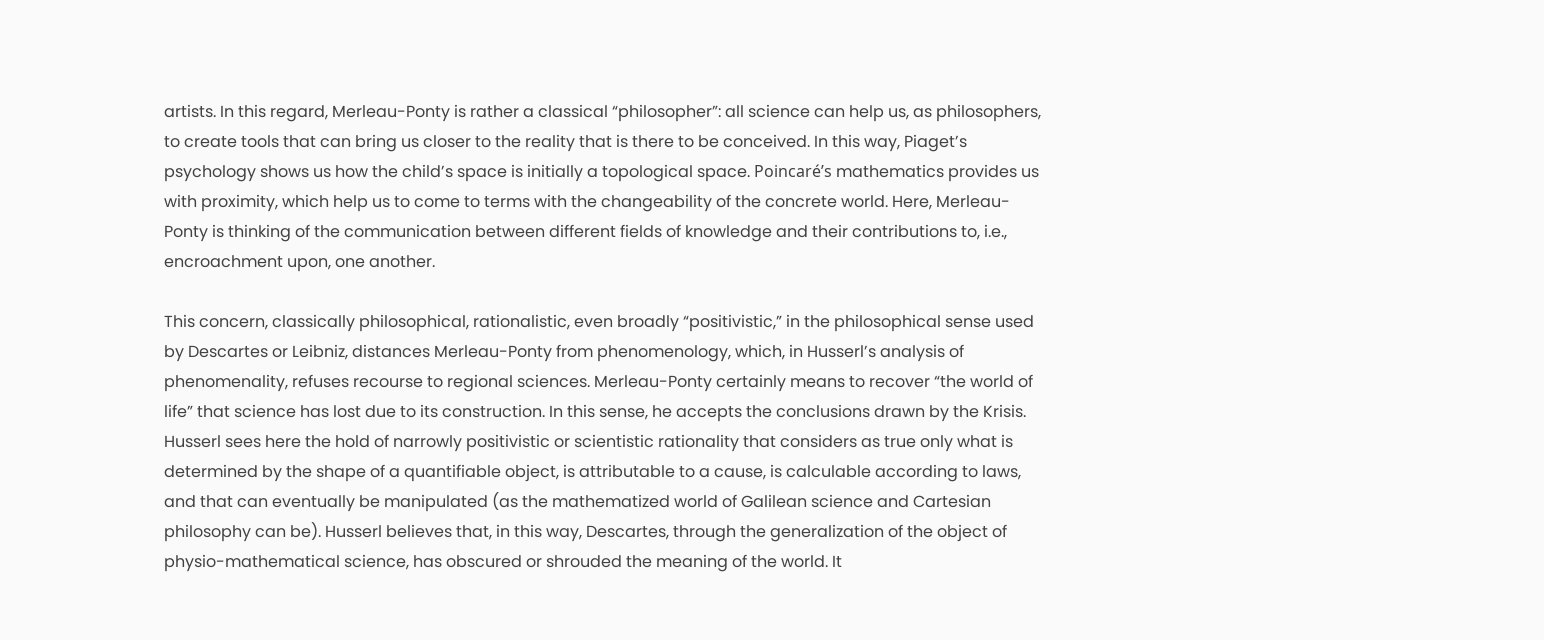artists. In this regard, Merleau-Ponty is rather a classical “philosopher”: all science can help us, as philosophers, to create tools that can bring us closer to the reality that is there to be conceived. In this way, Piaget’s psychology shows us how the child’s space is initially a topological space. Poincaré’s mathematics provides us with proximity, which help us to come to terms with the changeability of the concrete world. Here, Merleau-Ponty is thinking of the communication between different fields of knowledge and their contributions to, i.e., encroachment upon, one another.

This concern, classically philosophical, rationalistic, even broadly “positivistic,” in the philosophical sense used by Descartes or Leibniz, distances Merleau-Ponty from phenomenology, which, in Husserl’s analysis of phenomenality, refuses recourse to regional sciences. Merleau-Ponty certainly means to recover “the world of life” that science has lost due to its construction. In this sense, he accepts the conclusions drawn by the Krisis. Husserl sees here the hold of narrowly positivistic or scientistic rationality that considers as true only what is determined by the shape of a quantifiable object, is attributable to a cause, is calculable according to laws, and that can eventually be manipulated (as the mathematized world of Galilean science and Cartesian philosophy can be). Husserl believes that, in this way, Descartes, through the generalization of the object of physio-mathematical science, has obscured or shrouded the meaning of the world. It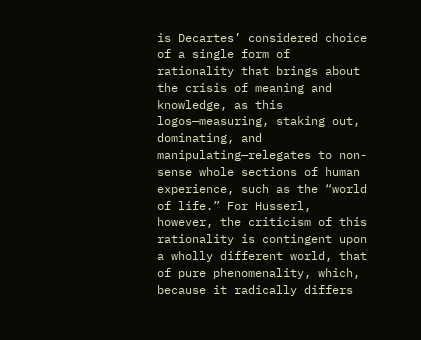is Decartes’ considered choice of a single form of rationality that brings about the crisis of meaning and knowledge, as this logos—measuring, staking out, dominating, and manipulating—relegates to non-sense whole sections of human experience, such as the “world of life.” For Husserl, however, the criticism of this rationality is contingent upon a wholly different world, that of pure phenomenality, which, because it radically differs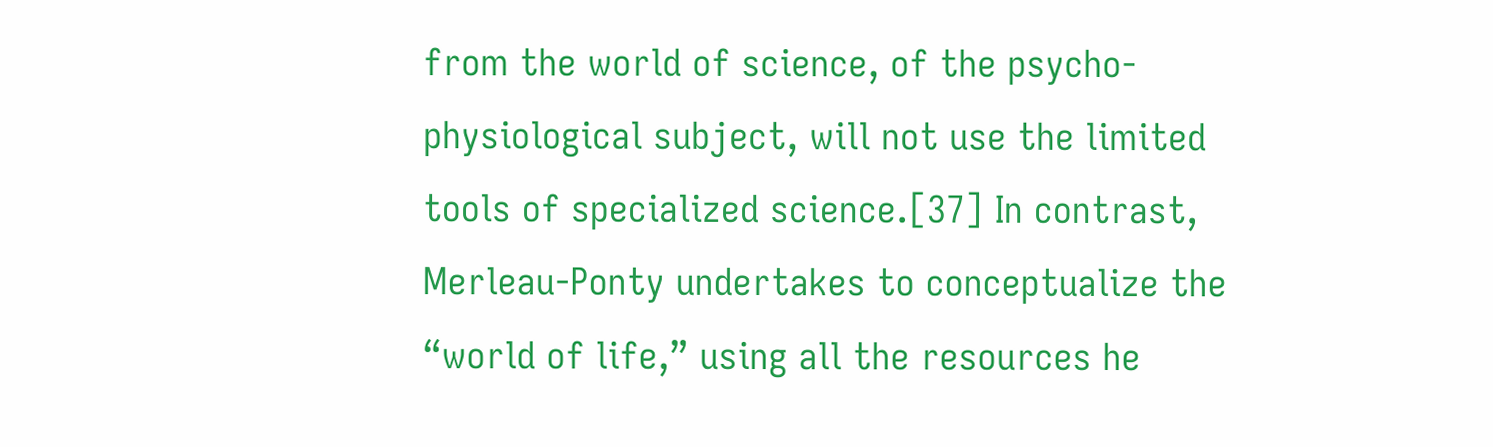from the world of science, of the psycho-physiological subject, will not use the limited tools of specialized science.[37] In contrast, Merleau-Ponty undertakes to conceptualize the “world of life,” using all the resources he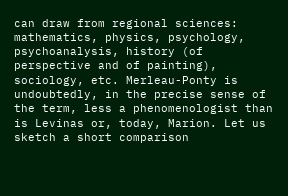can draw from regional sciences: mathematics, physics, psychology, psychoanalysis, history (of perspective and of painting), sociology, etc. Merleau-Ponty is undoubtedly, in the precise sense of the term, less a phenomenologist than is Levinas or, today, Marion. Let us sketch a short comparison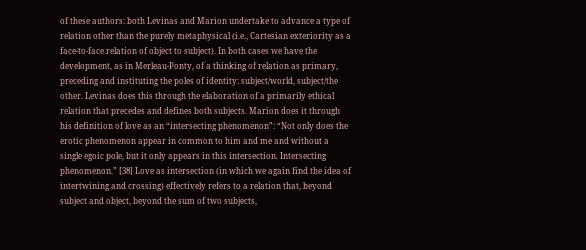of these authors: both Levinas and Marion undertake to advance a type of relation other than the purely metaphysical (i.e., Cartesian exteriority as a face-to-face relation of object to subject). In both cases we have the development, as in Merleau-Ponty, of a thinking of relation as primary, preceding and instituting the poles of identity: subject/world, subject/the other. Levinas does this through the elaboration of a primarily ethical relation that precedes and defines both subjects. Marion does it through his definition of love as an “intersecting phenomenon”: “Not only does the erotic phenomenon appear in common to him and me and without a single egoic pole, but it only appears in this intersection. Intersecting phenomenon.” [38] Love as intersection (in which we again find the idea of intertwining and crossing) effectively refers to a relation that, beyond subject and object, beyond the sum of two subjects,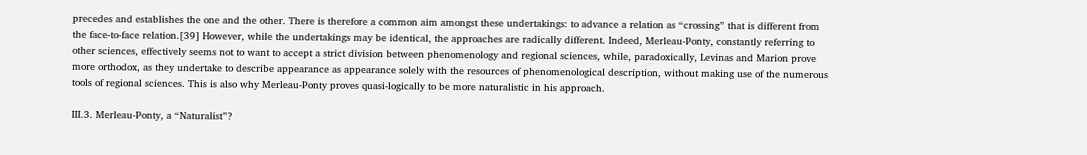precedes and establishes the one and the other. There is therefore a common aim amongst these undertakings: to advance a relation as “crossing” that is different from the face-to-face relation.[39] However, while the undertakings may be identical, the approaches are radically different. Indeed, Merleau-Ponty, constantly referring to other sciences, effectively seems not to want to accept a strict division between phenomenology and regional sciences, while, paradoxically, Levinas and Marion prove more orthodox, as they undertake to describe appearance as appearance solely with the resources of phenomenological description, without making use of the numerous tools of regional sciences. This is also why Merleau-Ponty proves quasi-logically to be more naturalistic in his approach.

III.3. Merleau-Ponty, a “Naturalist”?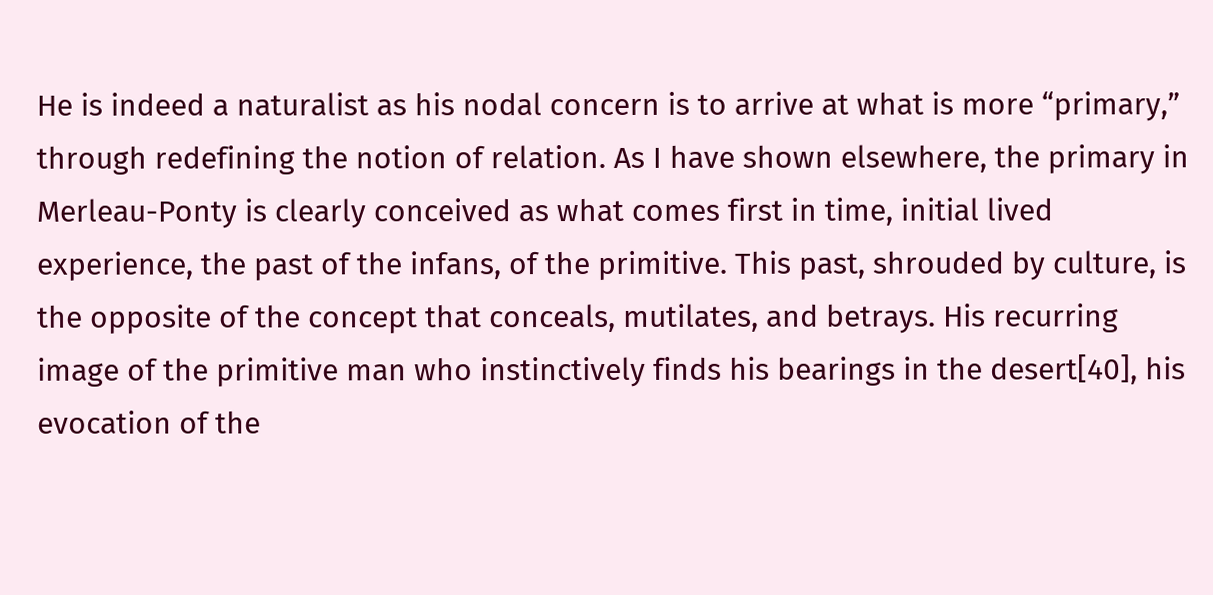He is indeed a naturalist as his nodal concern is to arrive at what is more “primary,” through redefining the notion of relation. As I have shown elsewhere, the primary in Merleau-Ponty is clearly conceived as what comes first in time, initial lived experience, the past of the infans, of the primitive. This past, shrouded by culture, is the opposite of the concept that conceals, mutilates, and betrays. His recurring image of the primitive man who instinctively finds his bearings in the desert[40], his evocation of the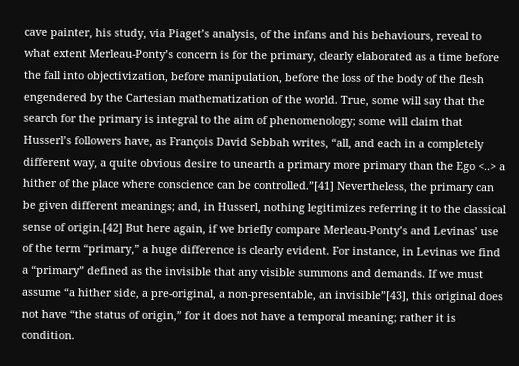cave painter, his study, via Piaget’s analysis, of the infans and his behaviours, reveal to what extent Merleau-Ponty’s concern is for the primary, clearly elaborated as a time before the fall into objectivization, before manipulation, before the loss of the body of the flesh engendered by the Cartesian mathematization of the world. True, some will say that the search for the primary is integral to the aim of phenomenology; some will claim that Husserl’s followers have, as François David Sebbah writes, “all, and each in a completely different way, a quite obvious desire to unearth a primary more primary than the Ego <..> a hither of the place where conscience can be controlled.”[41] Nevertheless, the primary can be given different meanings; and, in Husserl, nothing legitimizes referring it to the classical sense of origin.[42] But here again, if we briefly compare Merleau-Ponty’s and Levinas’ use of the term “primary,” a huge difference is clearly evident. For instance, in Levinas we find a “primary” defined as the invisible that any visible summons and demands. If we must assume “a hither side, a pre-original, a non-presentable, an invisible”[43], this original does not have “the status of origin,” for it does not have a temporal meaning; rather it is condition.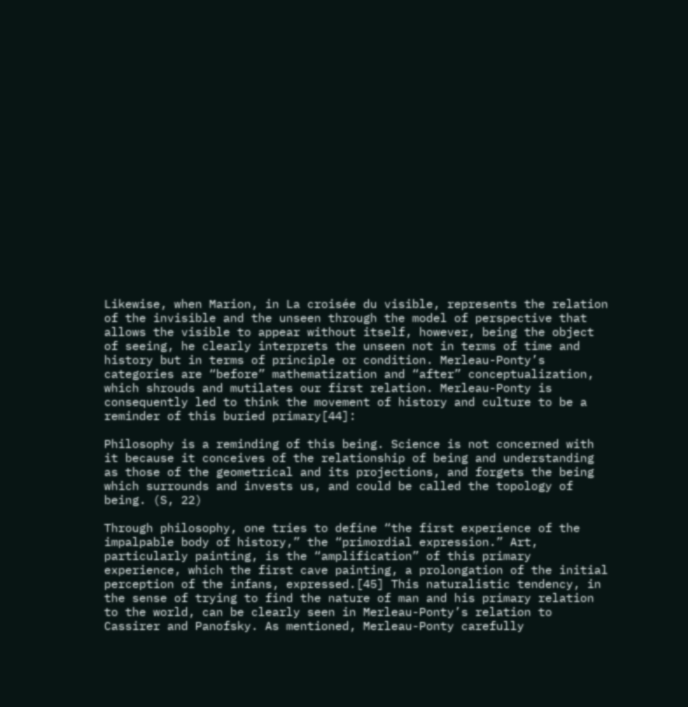Likewise, when Marion, in La croisée du visible, represents the relation of the invisible and the unseen through the model of perspective that allows the visible to appear without itself, however, being the object of seeing, he clearly interprets the unseen not in terms of time and history but in terms of principle or condition. Merleau-Ponty’s categories are “before” mathematization and “after” conceptualization, which shrouds and mutilates our first relation. Merleau-Ponty is consequently led to think the movement of history and culture to be a reminder of this buried primary[44]:

Philosophy is a reminding of this being. Science is not concerned with it because it conceives of the relationship of being and understanding as those of the geometrical and its projections, and forgets the being which surrounds and invests us, and could be called the topology of being. (S, 22)

Through philosophy, one tries to define “the first experience of the impalpable body of history,” the “primordial expression.” Art, particularly painting, is the “amplification” of this primary experience, which the first cave painting, a prolongation of the initial perception of the infans, expressed.[45] This naturalistic tendency, in the sense of trying to find the nature of man and his primary relation to the world, can be clearly seen in Merleau-Ponty’s relation to Cassirer and Panofsky. As mentioned, Merleau-Ponty carefully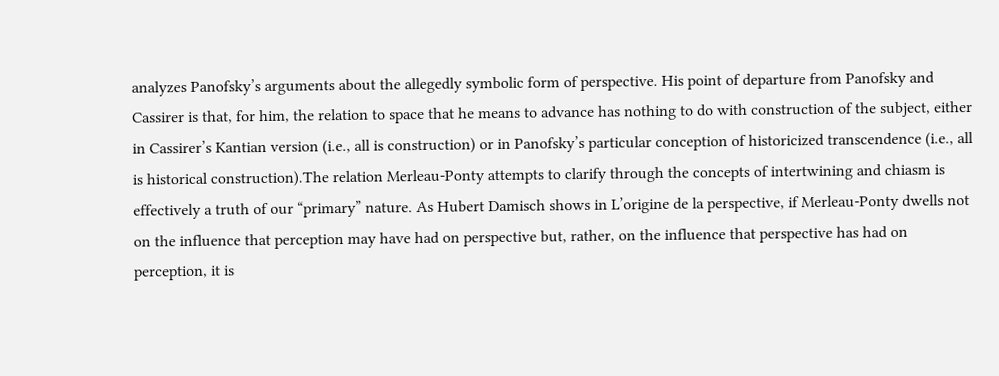analyzes Panofsky’s arguments about the allegedly symbolic form of perspective. His point of departure from Panofsky and Cassirer is that, for him, the relation to space that he means to advance has nothing to do with construction of the subject, either in Cassirer’s Kantian version (i.e., all is construction) or in Panofsky’s particular conception of historicized transcendence (i.e., all is historical construction).The relation Merleau-Ponty attempts to clarify through the concepts of intertwining and chiasm is effectively a truth of our “primary” nature. As Hubert Damisch shows in L’origine de la perspective, if Merleau-Ponty dwells not on the influence that perception may have had on perspective but, rather, on the influence that perspective has had on perception, it is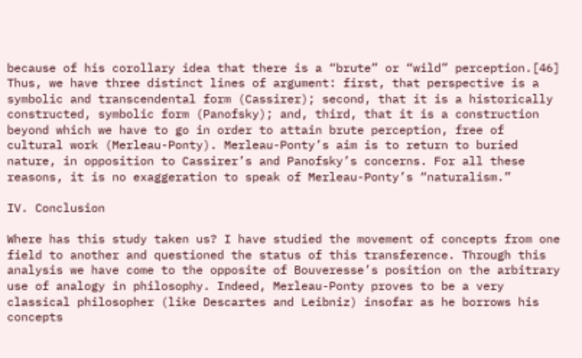because of his corollary idea that there is a “brute” or “wild” perception.[46] Thus, we have three distinct lines of argument: first, that perspective is a symbolic and transcendental form (Cassirer); second, that it is a historically constructed, symbolic form (Panofsky); and, third, that it is a construction beyond which we have to go in order to attain brute perception, free of cultural work (Merleau-Ponty). Merleau-Ponty’s aim is to return to buried nature, in opposition to Cassirer’s and Panofsky’s concerns. For all these reasons, it is no exaggeration to speak of Merleau-Ponty’s “naturalism.”

IV. Conclusion

Where has this study taken us? I have studied the movement of concepts from one field to another and questioned the status of this transference. Through this analysis we have come to the opposite of Bouveresse’s position on the arbitrary use of analogy in philosophy. Indeed, Merleau-Ponty proves to be a very classical philosopher (like Descartes and Leibniz) insofar as he borrows his concepts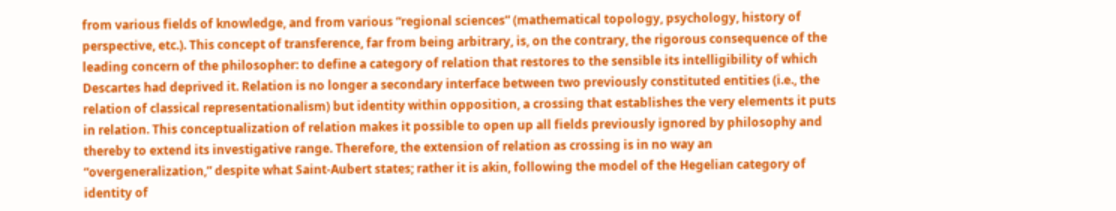from various fields of knowledge, and from various “regional sciences” (mathematical topology, psychology, history of perspective, etc.). This concept of transference, far from being arbitrary, is, on the contrary, the rigorous consequence of the leading concern of the philosopher: to define a category of relation that restores to the sensible its intelligibility of which Descartes had deprived it. Relation is no longer a secondary interface between two previously constituted entities (i.e., the relation of classical representationalism) but identity within opposition, a crossing that establishes the very elements it puts in relation. This conceptualization of relation makes it possible to open up all fields previously ignored by philosophy and thereby to extend its investigative range. Therefore, the extension of relation as crossing is in no way an “overgeneralization,” despite what Saint-Aubert states; rather it is akin, following the model of the Hegelian category of identity of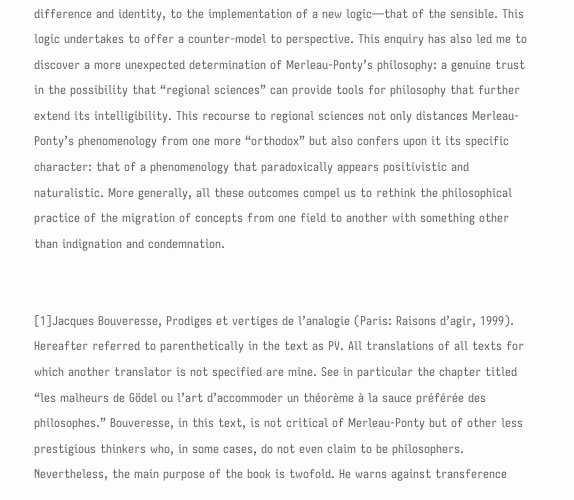difference and identity, to the implementation of a new logic—that of the sensible. This logic undertakes to offer a counter-model to perspective. This enquiry has also led me to discover a more unexpected determination of Merleau-Ponty’s philosophy: a genuine trust in the possibility that “regional sciences” can provide tools for philosophy that further extend its intelligibility. This recourse to regional sciences not only distances Merleau-Ponty’s phenomenology from one more “orthodox” but also confers upon it its specific character: that of a phenomenology that paradoxically appears positivistic and naturalistic. More generally, all these outcomes compel us to rethink the philosophical practice of the migration of concepts from one field to another with something other than indignation and condemnation.


[1]Jacques Bouveresse, Prodiges et vertiges de l’analogie (Paris: Raisons d’agir, 1999). Hereafter referred to parenthetically in the text as PV. All translations of all texts for which another translator is not specified are mine. See in particular the chapter titled “les malheurs de Gödel ou l’art d’accommoder un théorème à la sauce préférée des philosophes.” Bouveresse, in this text, is not critical of Merleau-Ponty but of other less prestigious thinkers who, in some cases, do not even claim to be philosophers. Nevertheless, the main purpose of the book is twofold. He warns against transference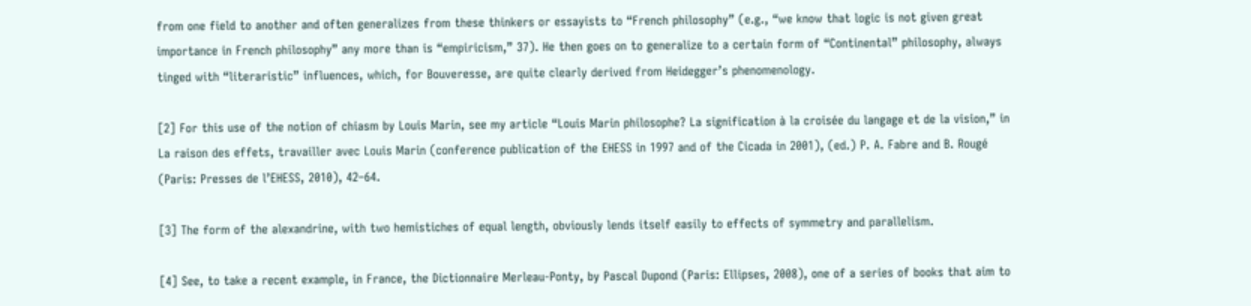from one field to another and often generalizes from these thinkers or essayists to “French philosophy” (e.g., “we know that logic is not given great importance in French philosophy” any more than is “empiricism,” 37). He then goes on to generalize to a certain form of “Continental” philosophy, always tinged with “literaristic” influences, which, for Bouveresse, are quite clearly derived from Heidegger’s phenomenology.

[2] For this use of the notion of chiasm by Louis Marin, see my article “Louis Marin philosophe? La signification à la croisée du langage et de la vision,” in La raison des effets, travailler avec Louis Marin (conference publication of the EHESS in 1997 and of the Cicada in 2001), (ed.) P. A. Fabre and B. Rougé (Paris: Presses de l’EHESS, 2010), 42–64.

[3] The form of the alexandrine, with two hemistiches of equal length, obviously lends itself easily to effects of symmetry and parallelism.

[4] See, to take a recent example, in France, the Dictionnaire Merleau-Ponty, by Pascal Dupond (Paris: Ellipses, 2008), one of a series of books that aim to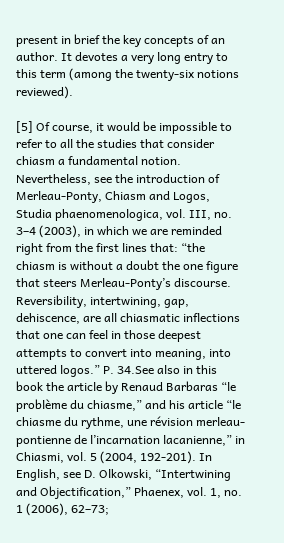present in brief the key concepts of an author. It devotes a very long entry to this term (among the twenty-six notions reviewed).

[5] Of course, it would be impossible to refer to all the studies that consider chiasm a fundamental notion. Nevertheless, see the introduction of Merleau-Ponty, Chiasm and Logos, Studia phaenomenologica, vol. III, no. 3–4 (2003), in which we are reminded right from the first lines that: “the chiasm is without a doubt the one figure that steers Merleau-Ponty’s discourse. Reversibility, intertwining, gap, dehiscence, are all chiasmatic inflections that one can feel in those deepest attempts to convert into meaning, into uttered logos.” P. 34.See also in this book the article by Renaud Barbaras “le problème du chiasme,” and his article “le chiasme du rythme, une révision merleau-pontienne de l’incarnation lacanienne,” in Chiasmi, vol. 5 (2004, 192-201). In English, see D. Olkowski, “Intertwining and Objectification,” Phaenex, vol. 1, no. 1 (2006), 62–73;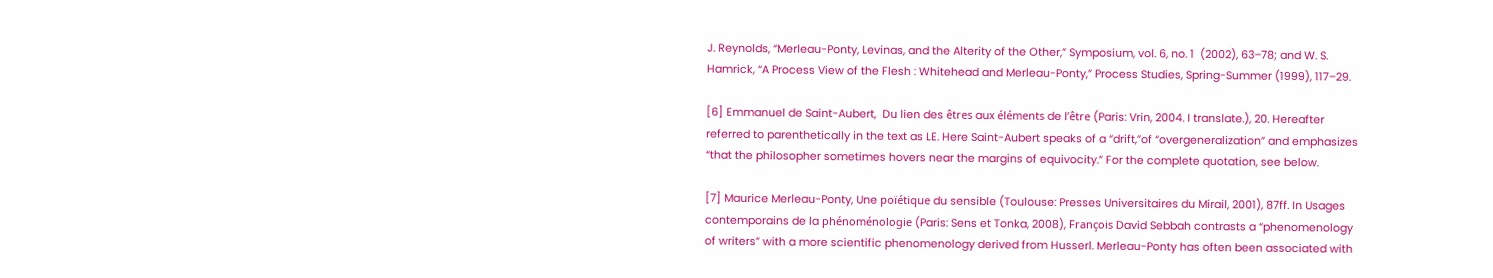J. Reynolds, “Merleau-Ponty, Levinas, and the Alterity of the Other,” Symposium, vol. 6, no. 1  (2002), 63–78; and W. S. Hamrick, “A Process View of the Flesh : Whitehead and Merleau-Ponty,” Process Studies, Spring-Summer (1999), 117–29.

[6] Emmanuel de Saint-Aubert,  Du lien des êtres aux éléments de l’être (Paris: Vrin, 2004. I translate.), 20. Hereafter referred to parenthetically in the text as LE. Here Saint-Aubert speaks of a “drift,”of “overgeneralization” and emphasizes “that the philosopher sometimes hovers near the margins of equivocity.” For the complete quotation, see below.

[7] Maurice Merleau-Ponty, Une poïétique du sensible (Toulouse: Presses Universitaires du Mirail, 2001), 87ff. In Usages contemporains de la phénoménologie (Paris: Sens et Tonka, 2008), François David Sebbah contrasts a “phenomenology of writers” with a more scientific phenomenology derived from Husserl. Merleau-Ponty has often been associated with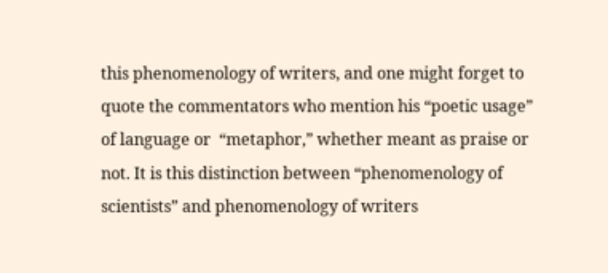this phenomenology of writers, and one might forget to quote the commentators who mention his “poetic usage” of language or  “metaphor,” whether meant as praise or not. It is this distinction between “phenomenology of scientists” and phenomenology of writers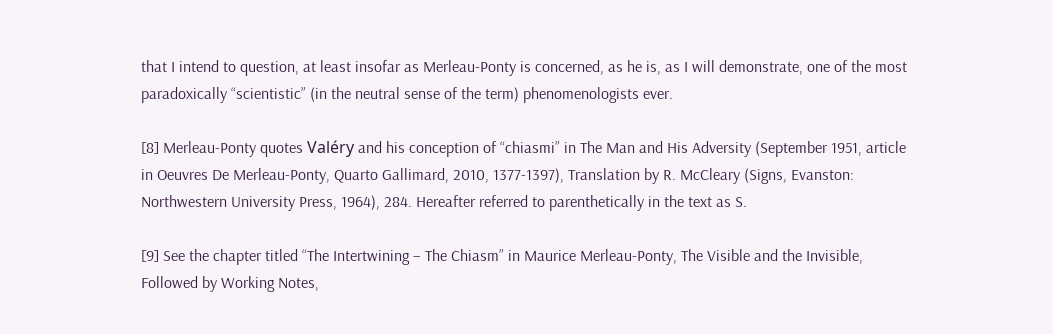that I intend to question, at least insofar as Merleau-Ponty is concerned, as he is, as I will demonstrate, one of the most paradoxically “scientistic” (in the neutral sense of the term) phenomenologists ever.

[8] Merleau-Ponty quotes Valéry and his conception of “chiasmi” in The Man and His Adversity (September 1951, article in Oeuvres De Merleau-Ponty, Quarto Gallimard, 2010, 1377-1397), Translation by R. McCleary (Signs, Evanston: Northwestern University Press, 1964), 284. Hereafter referred to parenthetically in the text as S.

[9] See the chapter titled “The Intertwining – The Chiasm” in Maurice Merleau-Ponty, The Visible and the Invisible, Followed by Working Notes,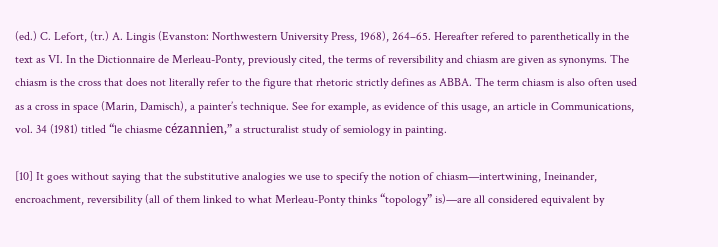(ed.) C. Lefort, (tr.) A. Lingis (Evanston: Northwestern University Press, 1968), 264–65. Hereafter refered to parenthetically in the text as VI. In the Dictionnaire de Merleau-Ponty, previously cited, the terms of reversibility and chiasm are given as synonyms. The chiasm is the cross that does not literally refer to the figure that rhetoric strictly defines as ABBA. The term chiasm is also often used as a cross in space (Marin, Damisch), a painter’s technique. See for example, as evidence of this usage, an article in Communications, vol. 34 (1981) titled “le chiasme cézannien,” a structuralist study of semiology in painting.

[10] It goes without saying that the substitutive analogies we use to specify the notion of chiasm—intertwining, Ineinander, encroachment, reversibility (all of them linked to what Merleau-Ponty thinks “topology” is)—are all considered equivalent by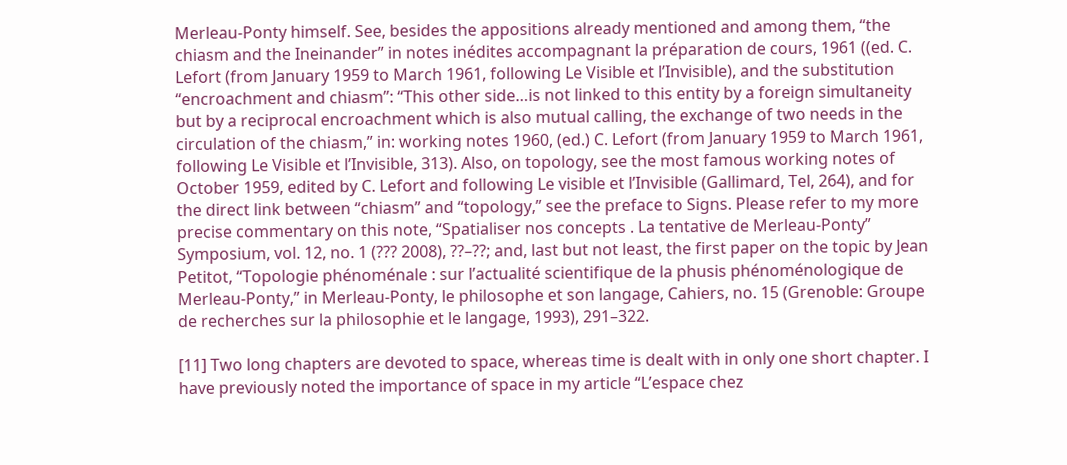Merleau-Ponty himself. See, besides the appositions already mentioned and among them, “the chiasm and the Ineinander” in notes inédites accompagnant la préparation de cours, 1961 ((ed. C. Lefort (from January 1959 to March 1961, following Le Visible et l’Invisible), and the substitution “encroachment and chiasm”: “This other side…is not linked to this entity by a foreign simultaneity but by a reciprocal encroachment which is also mutual calling, the exchange of two needs in the circulation of the chiasm,” in: working notes 1960, (ed.) C. Lefort (from January 1959 to March 1961, following Le Visible et l’Invisible, 313). Also, on topology, see the most famous working notes of October 1959, edited by C. Lefort and following Le visible et l’Invisible (Gallimard, Tel, 264), and for the direct link between “chiasm” and “topology,” see the preface to Signs. Please refer to my more precise commentary on this note, “Spatialiser nos concepts . La tentative de Merleau-Ponty”  Symposium, vol. 12, no. 1 (??? 2008), ??–??; and, last but not least, the first paper on the topic by Jean Petitot, “Topologie phénoménale : sur l’actualité scientifique de la phusis phénoménologique de Merleau-Ponty,” in Merleau-Ponty, le philosophe et son langage, Cahiers, no. 15 (Grenoble: Groupe de recherches sur la philosophie et le langage, 1993), 291–322.

[11] Two long chapters are devoted to space, whereas time is dealt with in only one short chapter. I have previously noted the importance of space in my article “L’espace chez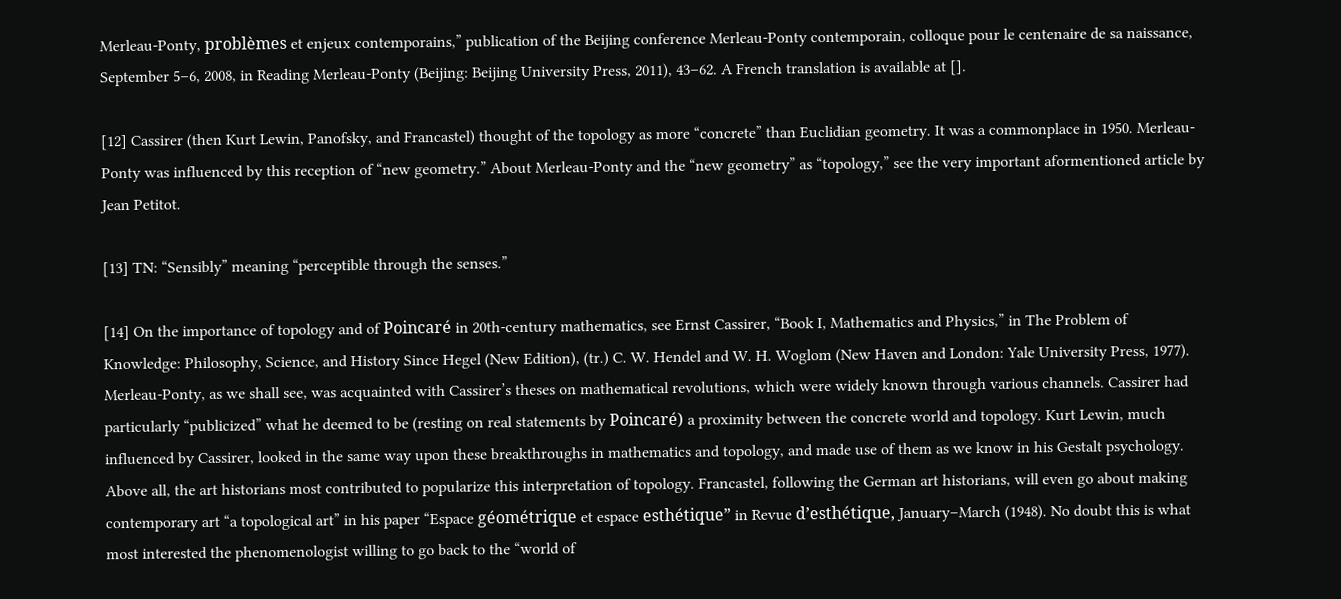Merleau-Ponty, problèmes et enjeux contemporains,” publication of the Beijing conference Merleau-Ponty contemporain, colloque pour le centenaire de sa naissance, September 5–6, 2008, in Reading Merleau-Ponty (Beijing: Beijing University Press, 2011), 43–62. A French translation is available at [].

[12] Cassirer (then Kurt Lewin, Panofsky, and Francastel) thought of the topology as more “concrete” than Euclidian geometry. It was a commonplace in 1950. Merleau-Ponty was influenced by this reception of “new geometry.” About Merleau-Ponty and the “new geometry” as “topology,” see the very important aformentioned article by Jean Petitot.

[13] TN: “Sensibly” meaning “perceptible through the senses.”

[14] On the importance of topology and of Poincaré in 20th-century mathematics, see Ernst Cassirer, “Book I, Mathematics and Physics,” in The Problem of Knowledge: Philosophy, Science, and History Since Hegel (New Edition), (tr.) C. W. Hendel and W. H. Woglom (New Haven and London: Yale University Press, 1977). Merleau-Ponty, as we shall see, was acquainted with Cassirer’s theses on mathematical revolutions, which were widely known through various channels. Cassirer had particularly “publicized” what he deemed to be (resting on real statements by Poincaré) a proximity between the concrete world and topology. Kurt Lewin, much influenced by Cassirer, looked in the same way upon these breakthroughs in mathematics and topology, and made use of them as we know in his Gestalt psychology. Above all, the art historians most contributed to popularize this interpretation of topology. Francastel, following the German art historians, will even go about making contemporary art “a topological art” in his paper “Espace géométrique et espace esthétique” in Revue d’esthétique, January–March (1948). No doubt this is what most interested the phenomenologist willing to go back to the “world of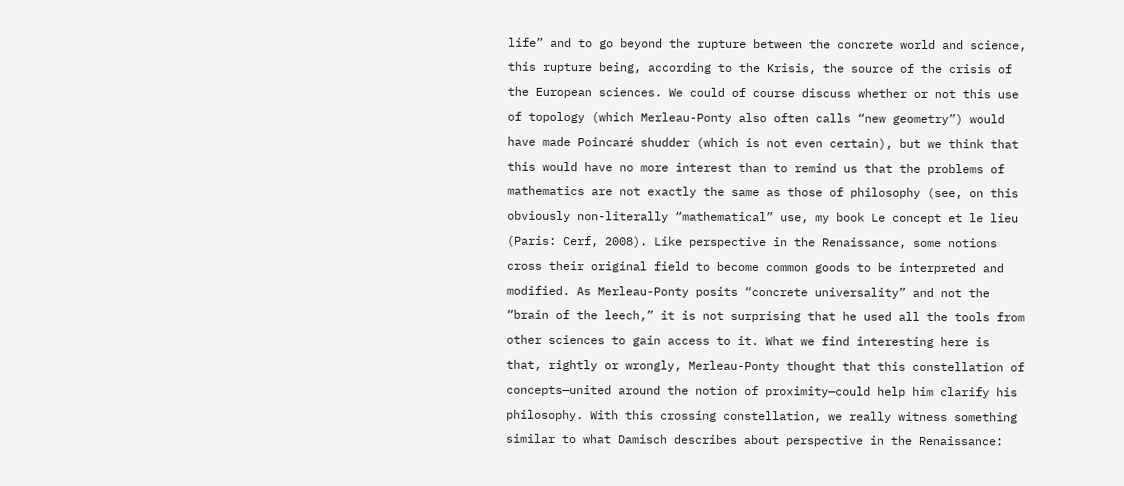life” and to go beyond the rupture between the concrete world and science, this rupture being, according to the Krisis, the source of the crisis of the European sciences. We could of course discuss whether or not this use of topology (which Merleau-Ponty also often calls “new geometry”) would have made Poincaré shudder (which is not even certain), but we think that this would have no more interest than to remind us that the problems of mathematics are not exactly the same as those of philosophy (see, on this obviously non-literally “mathematical” use, my book Le concept et le lieu (Paris: Cerf, 2008). Like perspective in the Renaissance, some notions cross their original field to become common goods to be interpreted and modified. As Merleau-Ponty posits “concrete universality” and not the “brain of the leech,” it is not surprising that he used all the tools from other sciences to gain access to it. What we find interesting here is that, rightly or wrongly, Merleau-Ponty thought that this constellation of concepts—united around the notion of proximity—could help him clarify his philosophy. With this crossing constellation, we really witness something similar to what Damisch describes about perspective in the Renaissance: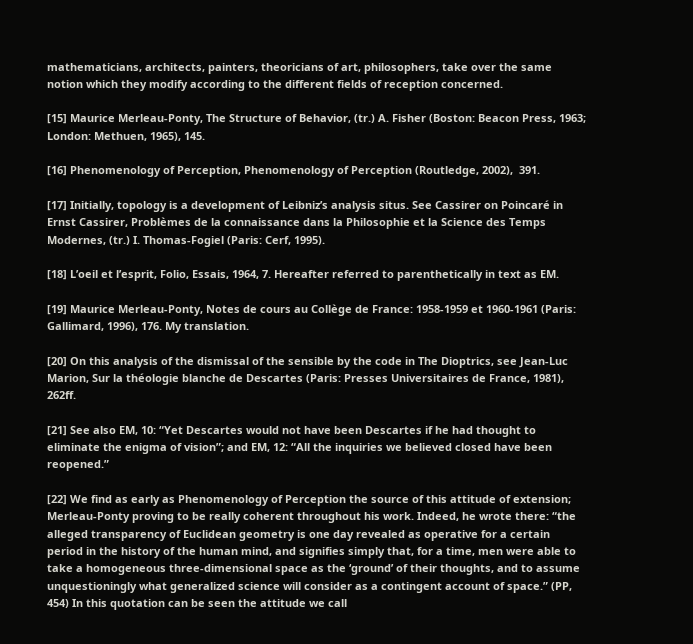mathematicians, architects, painters, theoricians of art, philosophers, take over the same notion which they modify according to the different fields of reception concerned.

[15] Maurice Merleau-Ponty, The Structure of Behavior, (tr.) A. Fisher (Boston: Beacon Press, 1963; London: Methuen, 1965), 145.

[16] Phenomenology of Perception, Phenomenology of Perception (Routledge, 2002),  391.

[17] Initially, topology is a development of Leibniz’s analysis situs. See Cassirer on Poincaré in Ernst Cassirer, Problèmes de la connaissance dans la Philosophie et la Science des Temps Modernes, (tr.) I. Thomas-Fogiel (Paris: Cerf, 1995).

[18] L’oeil et l’esprit, Folio, Essais, 1964, 7. Hereafter referred to parenthetically in text as EM.

[19] Maurice Merleau-Ponty, Notes de cours au Collège de France: 1958-1959 et 1960-1961 (Paris: Gallimard, 1996), 176. My translation.

[20] On this analysis of the dismissal of the sensible by the code in The Dioptrics, see Jean-Luc Marion, Sur la théologie blanche de Descartes (Paris: Presses Universitaires de France, 1981), 262ff.

[21] See also EM, 10: “Yet Descartes would not have been Descartes if he had thought to eliminate the enigma of vision”; and EM, 12: “All the inquiries we believed closed have been reopened.”

[22] We find as early as Phenomenology of Perception the source of this attitude of extension; Merleau-Ponty proving to be really coherent throughout his work. Indeed, he wrote there: “the alleged transparency of Euclidean geometry is one day revealed as operative for a certain period in the history of the human mind, and signifies simply that, for a time, men were able to take a homogeneous three-dimensional space as the ‘ground’ of their thoughts, and to assume unquestioningly what generalized science will consider as a contingent account of space.” (PP, 454) In this quotation can be seen the attitude we call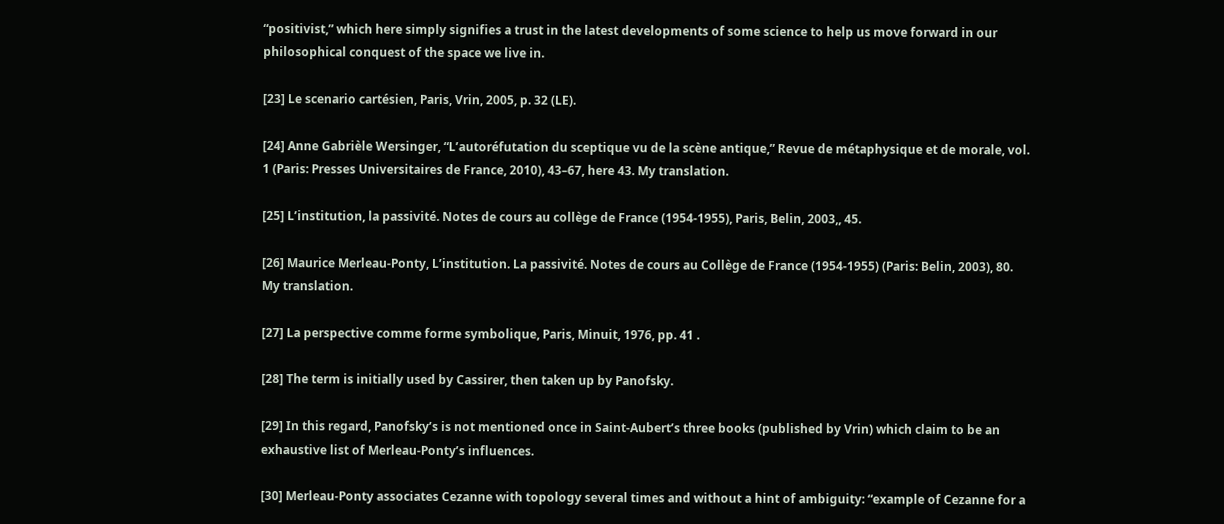“positivist,” which here simply signifies a trust in the latest developments of some science to help us move forward in our philosophical conquest of the space we live in.

[23] Le scenario cartésien, Paris, Vrin, 2005, p. 32 (LE).

[24] Anne Gabrièle Wersinger, “L’autoréfutation du sceptique vu de la scène antique,” Revue de métaphysique et de morale, vol. 1 (Paris: Presses Universitaires de France, 2010), 43–67, here 43. My translation.

[25] L’institution, la passivité. Notes de cours au collège de France (1954-1955), Paris, Belin, 2003,, 45.

[26] Maurice Merleau-Ponty, L’institution. La passivité. Notes de cours au Collège de France (1954-1955) (Paris: Belin, 2003), 80. My translation.

[27] La perspective comme forme symbolique, Paris, Minuit, 1976, pp. 41 .

[28] The term is initially used by Cassirer, then taken up by Panofsky.

[29] In this regard, Panofsky’s is not mentioned once in Saint-Aubert’s three books (published by Vrin) which claim to be an exhaustive list of Merleau-Ponty’s influences.

[30] Merleau-Ponty associates Cezanne with topology several times and without a hint of ambiguity: “example of Cezanne for a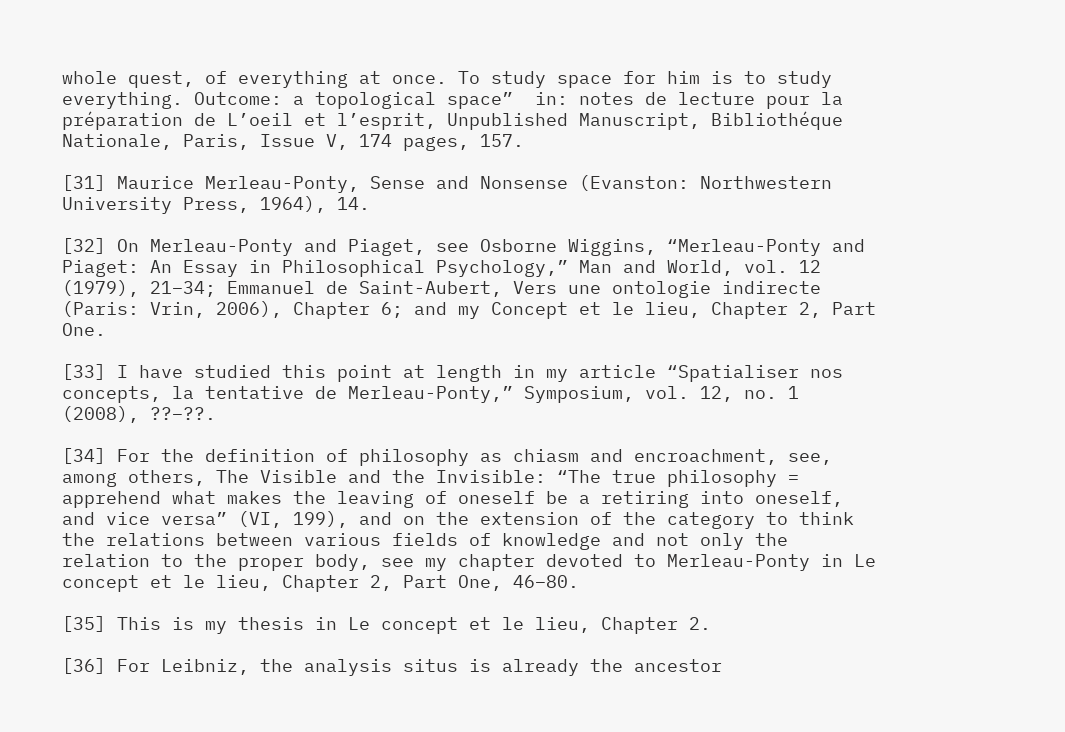whole quest, of everything at once. To study space for him is to study everything. Outcome: a topological space”  in: notes de lecture pour la préparation de L’oeil et l’esprit, Unpublished Manuscript, Bibliothéque Nationale, Paris, Issue V, 174 pages, 157.

[31] Maurice Merleau-Ponty, Sense and Nonsense (Evanston: Northwestern University Press, 1964), 14.

[32] On Merleau-Ponty and Piaget, see Osborne Wiggins, “Merleau-Ponty and Piaget: An Essay in Philosophical Psychology,” Man and World, vol. 12 (1979), 21–34; Emmanuel de Saint-Aubert, Vers une ontologie indirecte (Paris: Vrin, 2006), Chapter 6; and my Concept et le lieu, Chapter 2, Part One.

[33] I have studied this point at length in my article “Spatialiser nos concepts, la tentative de Merleau-Ponty,” Symposium, vol. 12, no. 1 (2008), ??–??.

[34] For the definition of philosophy as chiasm and encroachment, see, among others, The Visible and the Invisible: “The true philosophy = apprehend what makes the leaving of oneself be a retiring into oneself, and vice versa” (VI, 199), and on the extension of the category to think the relations between various fields of knowledge and not only the relation to the proper body, see my chapter devoted to Merleau-Ponty in Le concept et le lieu, Chapter 2, Part One, 46–80.

[35] This is my thesis in Le concept et le lieu, Chapter 2.

[36] For Leibniz, the analysis situs is already the ancestor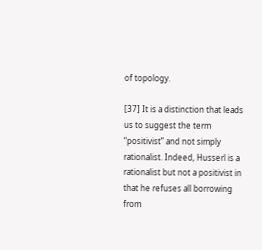of topology.

[37] It is a distinction that leads us to suggest the term “positivist” and not simply rationalist. Indeed, Husserl is a rationalist but not a positivist in that he refuses all borrowing from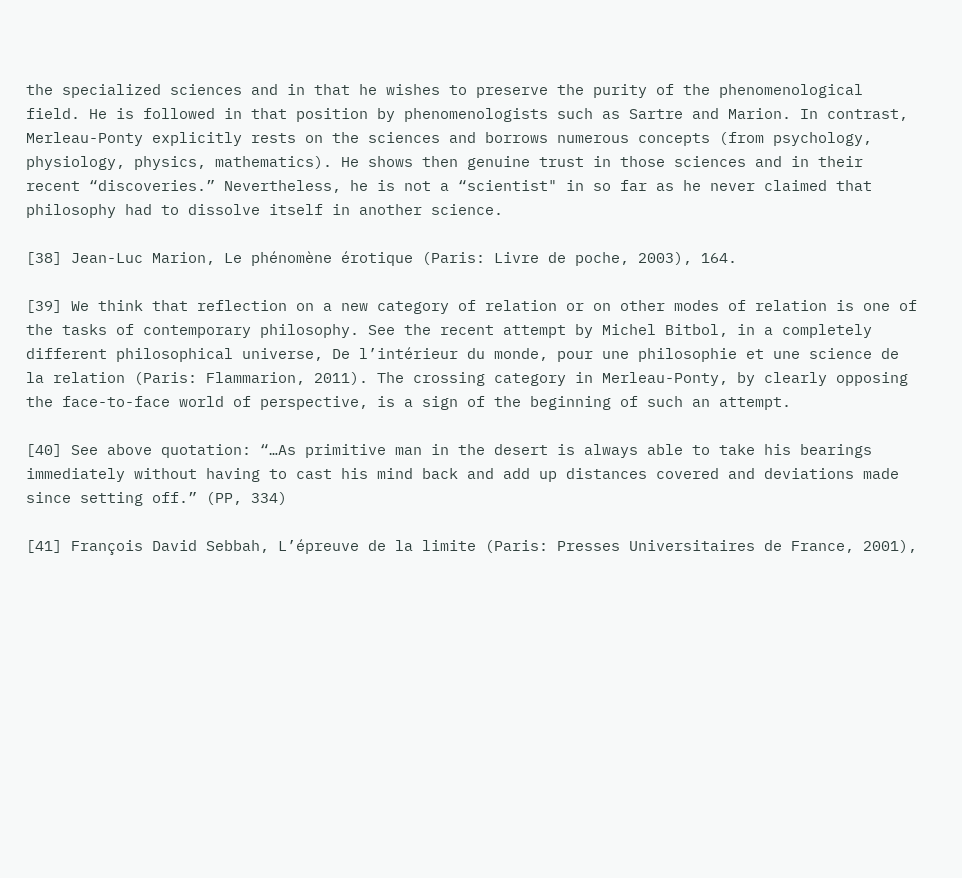the specialized sciences and in that he wishes to preserve the purity of the phenomenological field. He is followed in that position by phenomenologists such as Sartre and Marion. In contrast, Merleau-Ponty explicitly rests on the sciences and borrows numerous concepts (from psychology, physiology, physics, mathematics). He shows then genuine trust in those sciences and in their recent “discoveries.” Nevertheless, he is not a “scientist" in so far as he never claimed that philosophy had to dissolve itself in another science.

[38] Jean-Luc Marion, Le phénomène érotique (Paris: Livre de poche, 2003), 164.

[39] We think that reflection on a new category of relation or on other modes of relation is one of the tasks of contemporary philosophy. See the recent attempt by Michel Bitbol, in a completely different philosophical universe, De l’intérieur du monde, pour une philosophie et une science de la relation (Paris: Flammarion, 2011). The crossing category in Merleau-Ponty, by clearly opposing the face-to-face world of perspective, is a sign of the beginning of such an attempt.

[40] See above quotation: “…As primitive man in the desert is always able to take his bearings immediately without having to cast his mind back and add up distances covered and deviations made since setting off.” (PP, 334)

[41] François David Sebbah, L’épreuve de la limite (Paris: Presses Universitaires de France, 2001),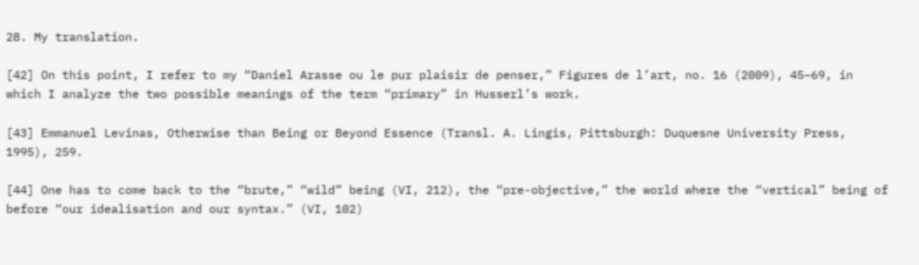28. My translation.

[42] On this point, I refer to my “Daniel Arasse ou le pur plaisir de penser,” Figures de l’art, no. 16 (2009), 45–69, in which I analyze the two possible meanings of the term “primary” in Husserl’s work.

[43] Emmanuel Levinas, Otherwise than Being or Beyond Essence (Transl. A. Lingis, Pittsburgh: Duquesne University Press, 1995), 259.

[44] One has to come back to the “brute,” “wild” being (VI, 212), the “pre-objective,” the world where the “vertical” being of before “our idealisation and our syntax.” (VI, 102)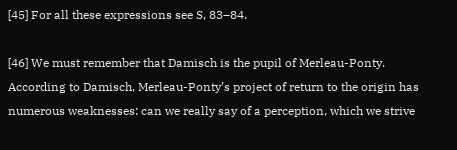[45] For all these expressions see S, 83–84.

[46] We must remember that Damisch is the pupil of Merleau-Ponty. According to Damisch, Merleau-Ponty’s project of return to the origin has numerous weaknesses: can we really say of a perception, which we strive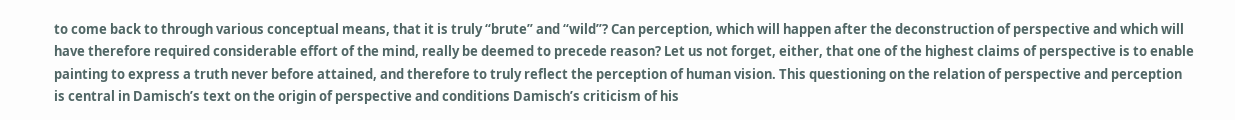to come back to through various conceptual means, that it is truly “brute” and “wild”? Can perception, which will happen after the deconstruction of perspective and which will have therefore required considerable effort of the mind, really be deemed to precede reason? Let us not forget, either, that one of the highest claims of perspective is to enable painting to express a truth never before attained, and therefore to truly reflect the perception of human vision. This questioning on the relation of perspective and perception is central in Damisch’s text on the origin of perspective and conditions Damisch’s criticism of his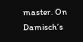master. On Damisch’s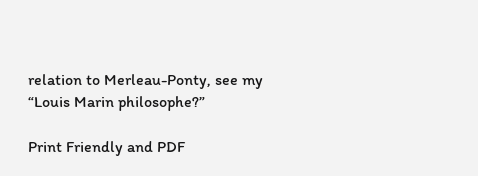relation to Merleau-Ponty, see my “Louis Marin philosophe?”

Print Friendly and PDF